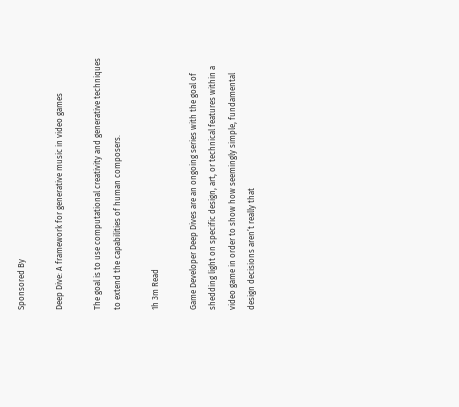Sponsored By

Deep Dive: A framework for generative music in video games

The goal is to use computational creativity and generative techniques to extend the capabilities of human composers.

1h 3m Read

Game Developer Deep Dives are an ongoing series with the goal of shedding light on specific design, art, or technical features within a video game in order to show how seemingly simple, fundamental design decisions aren’t really that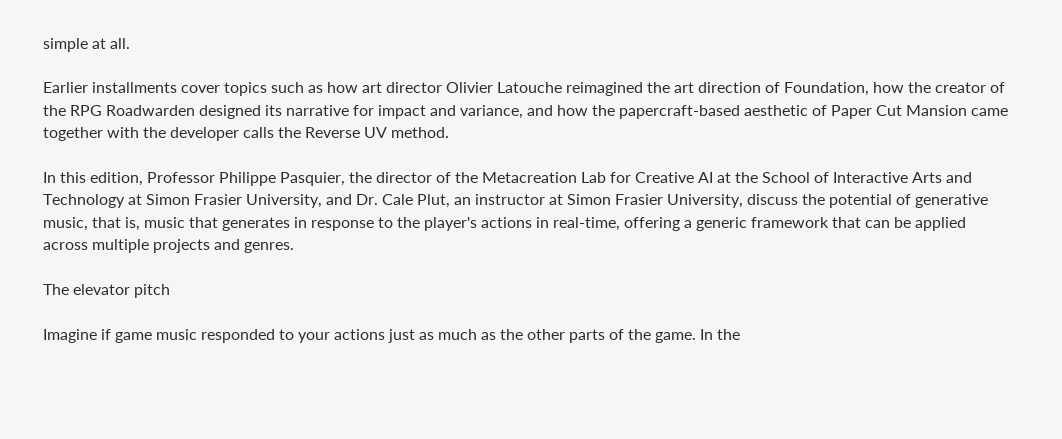simple at all.

Earlier installments cover topics such as how art director Olivier Latouche reimagined the art direction of Foundation, how the creator of the RPG Roadwarden designed its narrative for impact and variance, and how the papercraft-based aesthetic of Paper Cut Mansion came together with the developer calls the Reverse UV method.

In this edition, Professor Philippe Pasquier, the director of the Metacreation Lab for Creative AI at the School of Interactive Arts and Technology at Simon Frasier University, and Dr. Cale Plut, an instructor at Simon Frasier University, discuss the potential of generative music, that is, music that generates in response to the player's actions in real-time, offering a generic framework that can be applied across multiple projects and genres.

The elevator pitch

Imagine if game music responded to your actions just as much as the other parts of the game. In the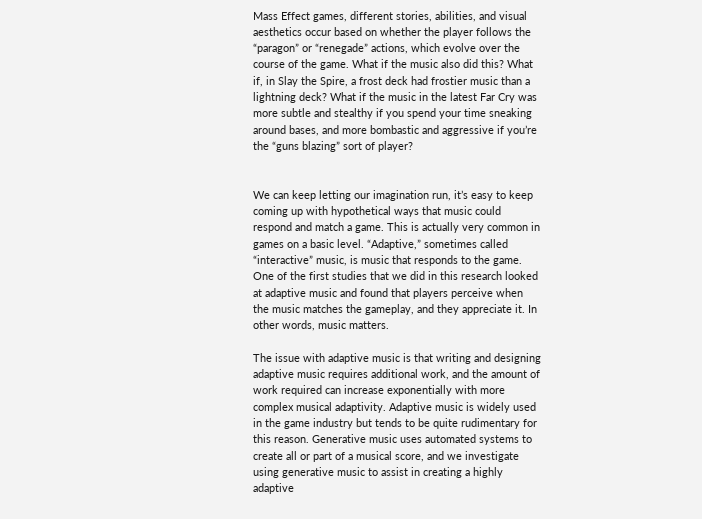Mass Effect games, different stories, abilities, and visual aesthetics occur based on whether the player follows the “paragon” or “renegade” actions, which evolve over the course of the game. What if the music also did this? What if, in Slay the Spire, a frost deck had frostier music than a lightning deck? What if the music in the latest Far Cry was more subtle and stealthy if you spend your time sneaking around bases, and more bombastic and aggressive if you’re the “guns blazing” sort of player?


We can keep letting our imagination run, it’s easy to keep coming up with hypothetical ways that music could respond and match a game. This is actually very common in games on a basic level. “Adaptive,” sometimes called “interactive” music, is music that responds to the game. One of the first studies that we did in this research looked at adaptive music and found that players perceive when the music matches the gameplay, and they appreciate it. In other words, music matters.

The issue with adaptive music is that writing and designing adaptive music requires additional work, and the amount of work required can increase exponentially with more complex musical adaptivity. Adaptive music is widely used in the game industry but tends to be quite rudimentary for this reason. Generative music uses automated systems to create all or part of a musical score, and we investigate using generative music to assist in creating a highly adaptive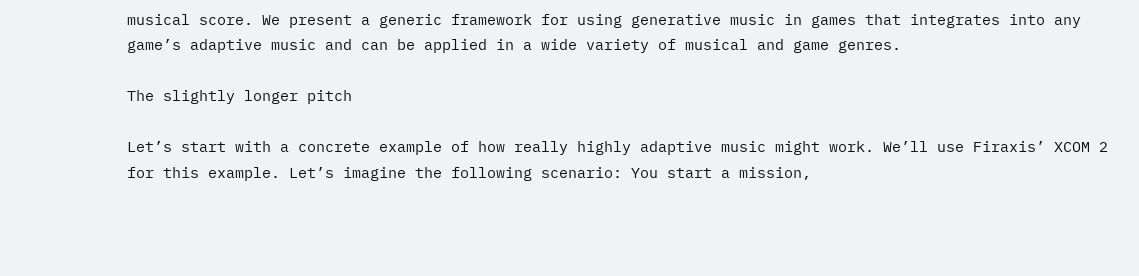musical score. We present a generic framework for using generative music in games that integrates into any game’s adaptive music and can be applied in a wide variety of musical and game genres.

The slightly longer pitch

Let’s start with a concrete example of how really highly adaptive music might work. We’ll use Firaxis’ XCOM 2 for this example. Let’s imagine the following scenario: You start a mission,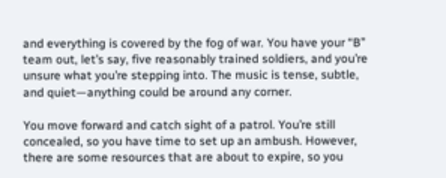and everything is covered by the fog of war. You have your “B” team out, let’s say, five reasonably trained soldiers, and you’re unsure what you’re stepping into. The music is tense, subtle, and quiet—anything could be around any corner.

You move forward and catch sight of a patrol. You’re still concealed, so you have time to set up an ambush. However, there are some resources that are about to expire, so you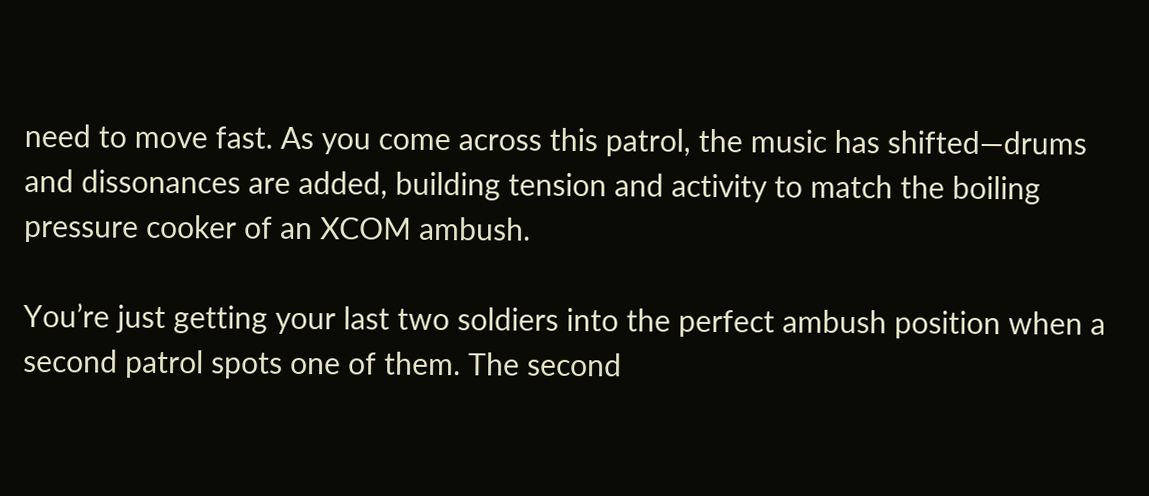need to move fast. As you come across this patrol, the music has shifted—drums and dissonances are added, building tension and activity to match the boiling pressure cooker of an XCOM ambush.

You’re just getting your last two soldiers into the perfect ambush position when a second patrol spots one of them. The second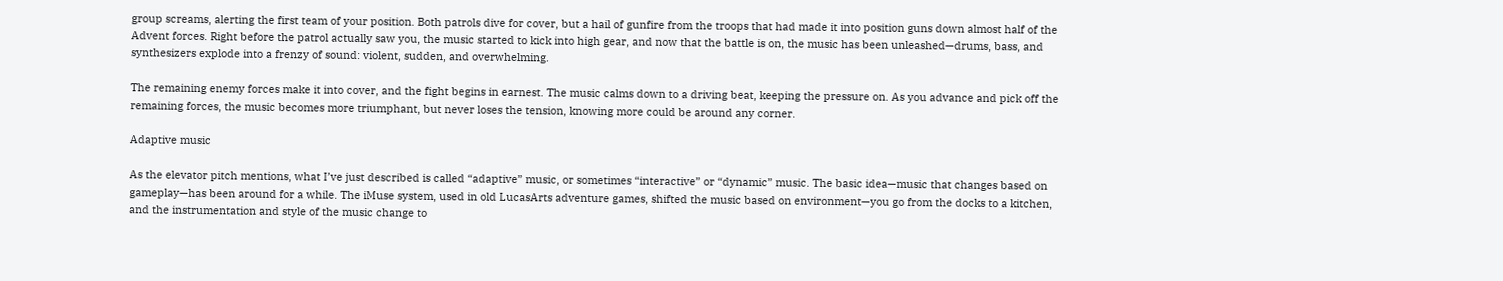group screams, alerting the first team of your position. Both patrols dive for cover, but a hail of gunfire from the troops that had made it into position guns down almost half of the Advent forces. Right before the patrol actually saw you, the music started to kick into high gear, and now that the battle is on, the music has been unleashed—drums, bass, and synthesizers explode into a frenzy of sound: violent, sudden, and overwhelming.

The remaining enemy forces make it into cover, and the fight begins in earnest. The music calms down to a driving beat, keeping the pressure on. As you advance and pick off the remaining forces, the music becomes more triumphant, but never loses the tension, knowing more could be around any corner.

Adaptive music

As the elevator pitch mentions, what I’ve just described is called “adaptive” music, or sometimes “interactive” or “dynamic” music. The basic idea—music that changes based on gameplay—has been around for a while. The iMuse system, used in old LucasArts adventure games, shifted the music based on environment—you go from the docks to a kitchen, and the instrumentation and style of the music change to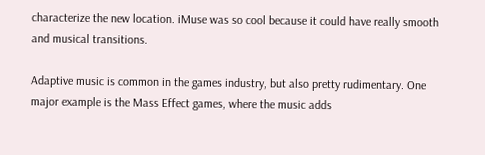characterize the new location. iMuse was so cool because it could have really smooth and musical transitions.

Adaptive music is common in the games industry, but also pretty rudimentary. One major example is the Mass Effect games, where the music adds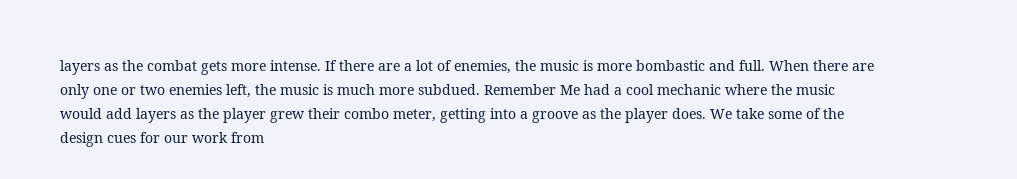layers as the combat gets more intense. If there are a lot of enemies, the music is more bombastic and full. When there are only one or two enemies left, the music is much more subdued. Remember Me had a cool mechanic where the music would add layers as the player grew their combo meter, getting into a groove as the player does. We take some of the design cues for our work from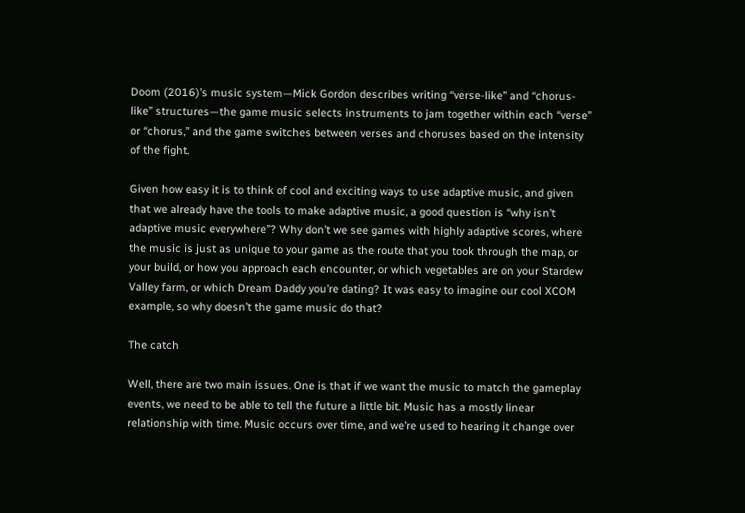Doom (2016)’s music system—Mick Gordon describes writing “verse-like” and “chorus-like” structures—the game music selects instruments to jam together within each “verse” or “chorus,” and the game switches between verses and choruses based on the intensity of the fight.

Given how easy it is to think of cool and exciting ways to use adaptive music, and given that we already have the tools to make adaptive music, a good question is “why isn’t adaptive music everywhere”? Why don’t we see games with highly adaptive scores, where the music is just as unique to your game as the route that you took through the map, or your build, or how you approach each encounter, or which vegetables are on your Stardew Valley farm, or which Dream Daddy you’re dating? It was easy to imagine our cool XCOM example, so why doesn’t the game music do that?

The catch

Well, there are two main issues. One is that if we want the music to match the gameplay events, we need to be able to tell the future a little bit. Music has a mostly linear relationship with time. Music occurs over time, and we’re used to hearing it change over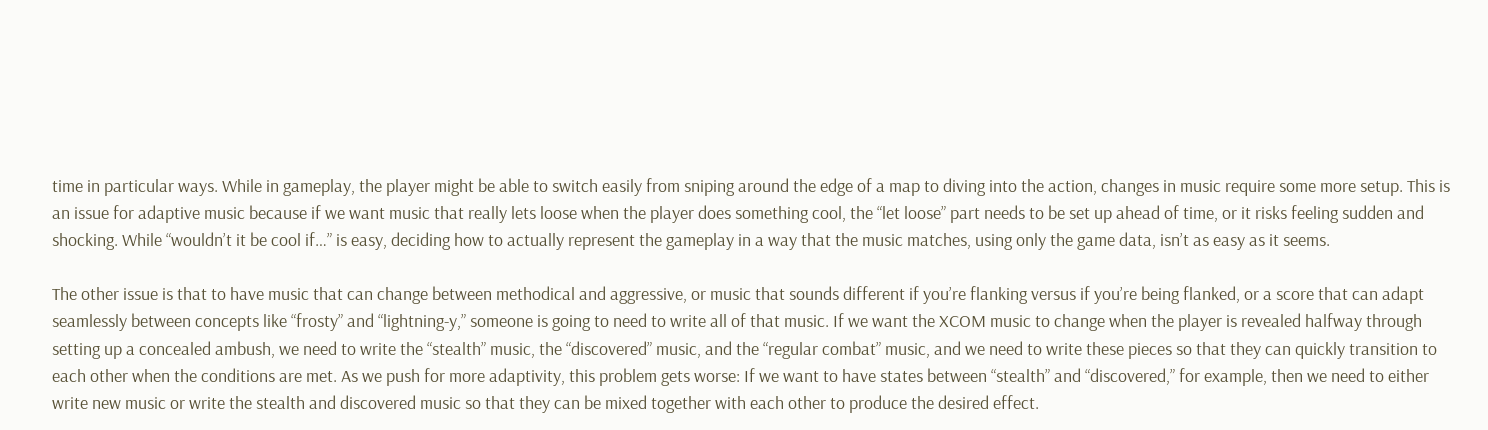time in particular ways. While in gameplay, the player might be able to switch easily from sniping around the edge of a map to diving into the action, changes in music require some more setup. This is an issue for adaptive music because if we want music that really lets loose when the player does something cool, the “let loose” part needs to be set up ahead of time, or it risks feeling sudden and shocking. While “wouldn’t it be cool if…” is easy, deciding how to actually represent the gameplay in a way that the music matches, using only the game data, isn’t as easy as it seems.

The other issue is that to have music that can change between methodical and aggressive, or music that sounds different if you’re flanking versus if you’re being flanked, or a score that can adapt seamlessly between concepts like “frosty” and “lightning-y,” someone is going to need to write all of that music. If we want the XCOM music to change when the player is revealed halfway through setting up a concealed ambush, we need to write the “stealth” music, the “discovered” music, and the “regular combat” music, and we need to write these pieces so that they can quickly transition to each other when the conditions are met. As we push for more adaptivity, this problem gets worse: If we want to have states between “stealth” and “discovered,” for example, then we need to either write new music or write the stealth and discovered music so that they can be mixed together with each other to produce the desired effect.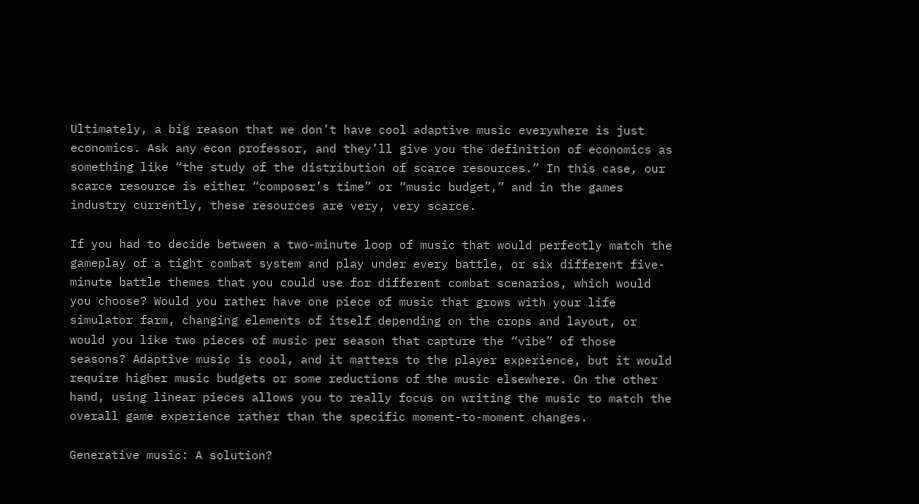Ultimately, a big reason that we don’t have cool adaptive music everywhere is just economics. Ask any econ professor, and they’ll give you the definition of economics as something like “the study of the distribution of scarce resources.” In this case, our scarce resource is either “composer’s time” or “music budget,” and in the games industry currently, these resources are very, very scarce.

If you had to decide between a two-minute loop of music that would perfectly match the gameplay of a tight combat system and play under every battle, or six different five-minute battle themes that you could use for different combat scenarios, which would you choose? Would you rather have one piece of music that grows with your life simulator farm, changing elements of itself depending on the crops and layout, or would you like two pieces of music per season that capture the “vibe” of those seasons? Adaptive music is cool, and it matters to the player experience, but it would require higher music budgets or some reductions of the music elsewhere. On the other hand, using linear pieces allows you to really focus on writing the music to match the overall game experience rather than the specific moment-to-moment changes.

Generative music: A solution?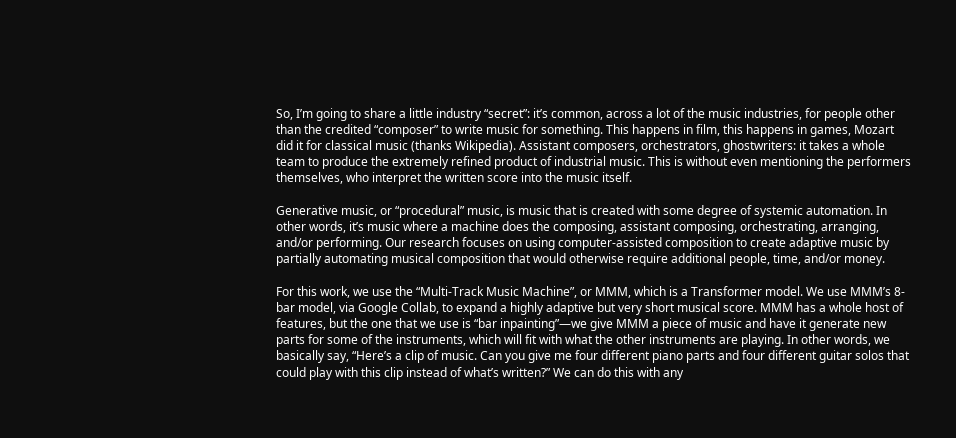So, I’m going to share a little industry “secret”: it’s common, across a lot of the music industries, for people other than the credited “composer” to write music for something. This happens in film, this happens in games, Mozart did it for classical music (thanks Wikipedia). Assistant composers, orchestrators, ghostwriters: it takes a whole team to produce the extremely refined product of industrial music. This is without even mentioning the performers themselves, who interpret the written score into the music itself.

Generative music, or “procedural” music, is music that is created with some degree of systemic automation. In other words, it’s music where a machine does the composing, assistant composing, orchestrating, arranging, and/or performing. Our research focuses on using computer-assisted composition to create adaptive music by partially automating musical composition that would otherwise require additional people, time, and/or money.

For this work, we use the “Multi-Track Music Machine”, or MMM, which is a Transformer model. We use MMM’s 8-bar model, via Google Collab, to expand a highly adaptive but very short musical score. MMM has a whole host of features, but the one that we use is “bar inpainting”—we give MMM a piece of music and have it generate new parts for some of the instruments, which will fit with what the other instruments are playing. In other words, we basically say, “Here’s a clip of music. Can you give me four different piano parts and four different guitar solos that could play with this clip instead of what’s written?” We can do this with any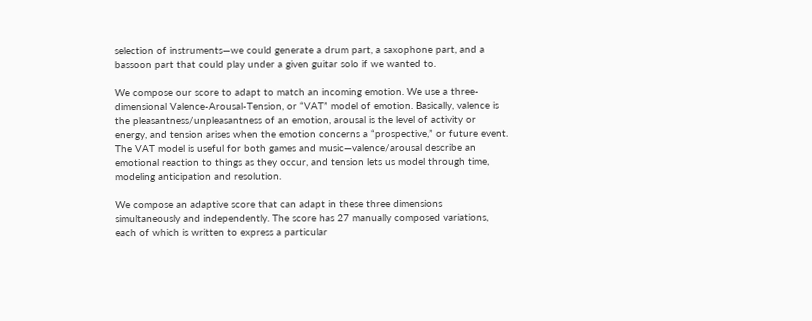selection of instruments—we could generate a drum part, a saxophone part, and a bassoon part that could play under a given guitar solo if we wanted to.

We compose our score to adapt to match an incoming emotion. We use a three-dimensional Valence-Arousal-Tension, or “VAT” model of emotion. Basically, valence is the pleasantness/unpleasantness of an emotion, arousal is the level of activity or energy, and tension arises when the emotion concerns a “prospective,” or future event. The VAT model is useful for both games and music—valence/arousal describe an emotional reaction to things as they occur, and tension lets us model through time, modeling anticipation and resolution.

We compose an adaptive score that can adapt in these three dimensions simultaneously and independently. The score has 27 manually composed variations, each of which is written to express a particular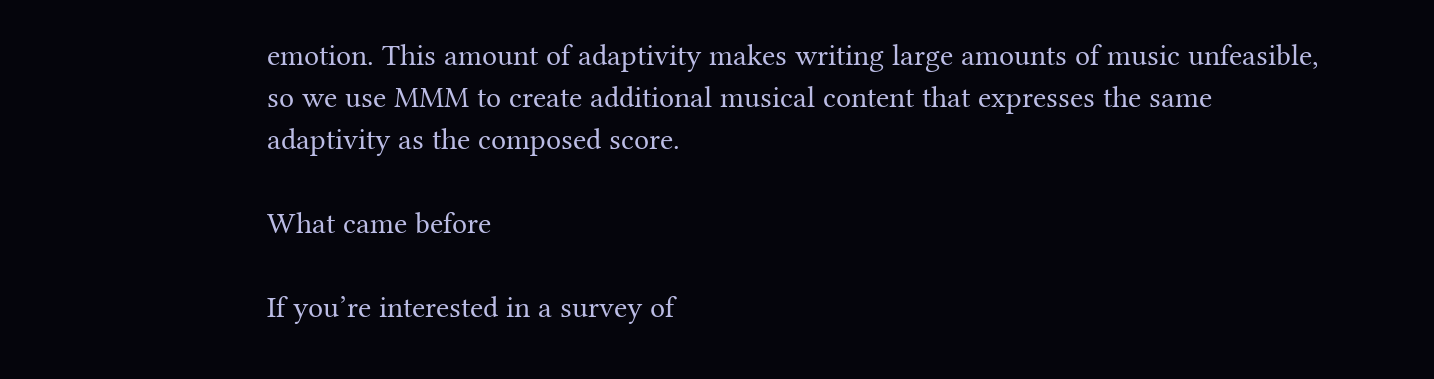emotion. This amount of adaptivity makes writing large amounts of music unfeasible, so we use MMM to create additional musical content that expresses the same adaptivity as the composed score.

What came before

If you’re interested in a survey of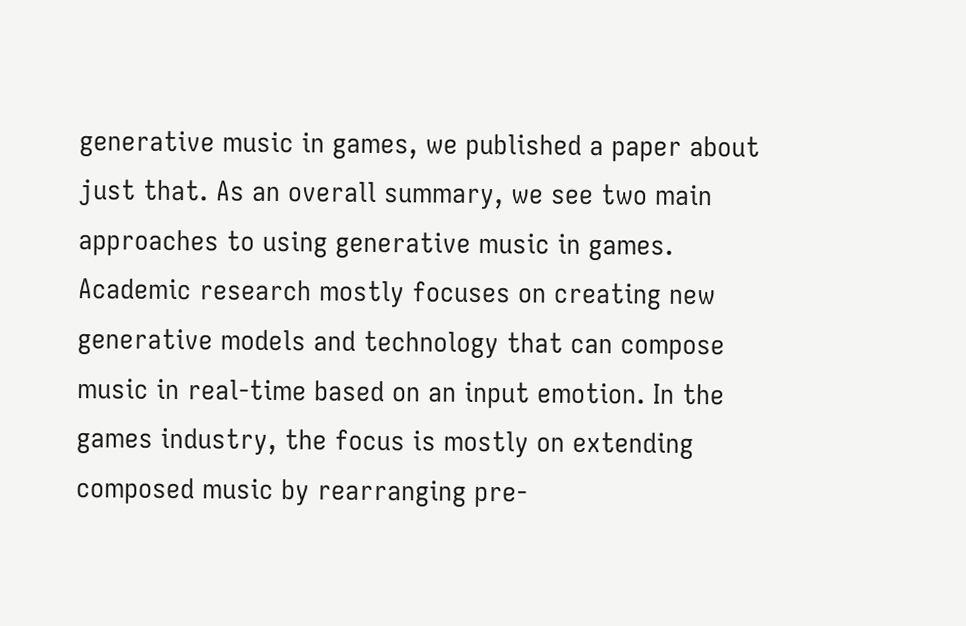generative music in games, we published a paper about just that. As an overall summary, we see two main approaches to using generative music in games. Academic research mostly focuses on creating new generative models and technology that can compose music in real-time based on an input emotion. In the games industry, the focus is mostly on extending composed music by rearranging pre-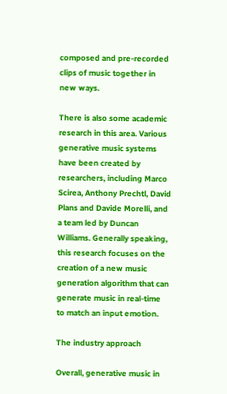composed and pre-recorded clips of music together in new ways.

There is also some academic research in this area. Various generative music systems have been created by researchers, including Marco Scirea, Anthony Prechtl, David Plans and Davide Morelli, and a team led by Duncan Williams. Generally speaking, this research focuses on the creation of a new music generation algorithm that can generate music in real-time to match an input emotion.

The industry approach

Overall, generative music in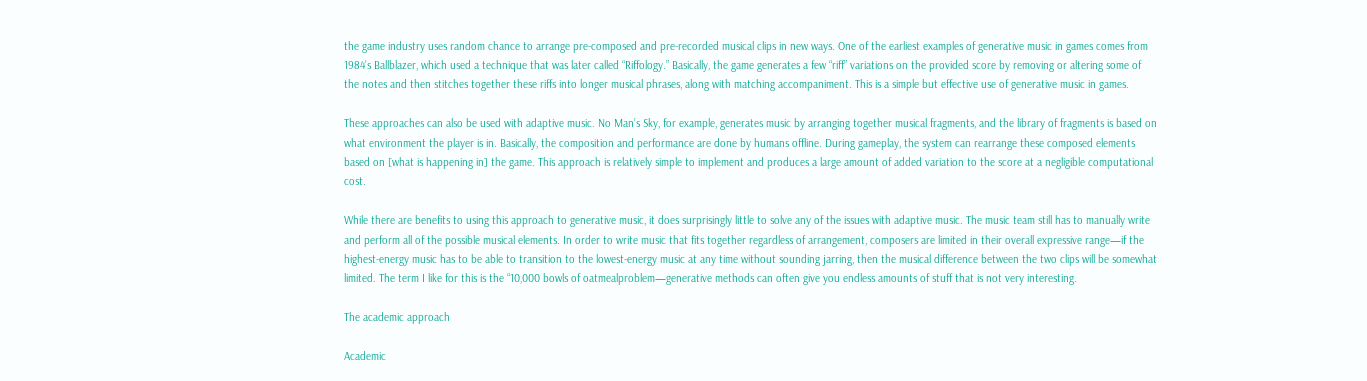the game industry uses random chance to arrange pre-composed and pre-recorded musical clips in new ways. One of the earliest examples of generative music in games comes from 1984’s Ballblazer, which used a technique that was later called “Riffology.” Basically, the game generates a few “riff” variations on the provided score by removing or altering some of the notes and then stitches together these riffs into longer musical phrases, along with matching accompaniment. This is a simple but effective use of generative music in games.

These approaches can also be used with adaptive music. No Man’s Sky, for example, generates music by arranging together musical fragments, and the library of fragments is based on what environment the player is in. Basically, the composition and performance are done by humans offline. During gameplay, the system can rearrange these composed elements based on [what is happening in] the game. This approach is relatively simple to implement and produces a large amount of added variation to the score at a negligible computational cost.

While there are benefits to using this approach to generative music, it does surprisingly little to solve any of the issues with adaptive music. The music team still has to manually write and perform all of the possible musical elements. In order to write music that fits together regardless of arrangement, composers are limited in their overall expressive range—if the highest-energy music has to be able to transition to the lowest-energy music at any time without sounding jarring, then the musical difference between the two clips will be somewhat limited. The term I like for this is the “10,000 bowls of oatmealproblem—generative methods can often give you endless amounts of stuff that is not very interesting.

The academic approach

Academic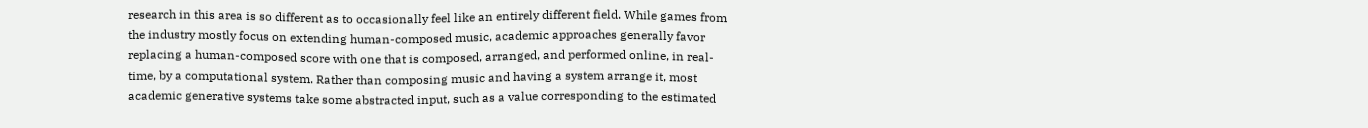research in this area is so different as to occasionally feel like an entirely different field. While games from the industry mostly focus on extending human-composed music, academic approaches generally favor replacing a human-composed score with one that is composed, arranged, and performed online, in real-time, by a computational system. Rather than composing music and having a system arrange it, most academic generative systems take some abstracted input, such as a value corresponding to the estimated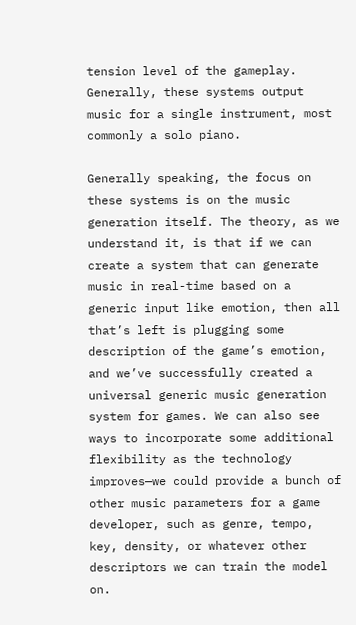tension level of the gameplay. Generally, these systems output music for a single instrument, most commonly a solo piano.

Generally speaking, the focus on these systems is on the music generation itself. The theory, as we understand it, is that if we can create a system that can generate music in real-time based on a generic input like emotion, then all that’s left is plugging some description of the game’s emotion, and we’ve successfully created a universal generic music generation system for games. We can also see ways to incorporate some additional flexibility as the technology improves—we could provide a bunch of other music parameters for a game developer, such as genre, tempo, key, density, or whatever other descriptors we can train the model on.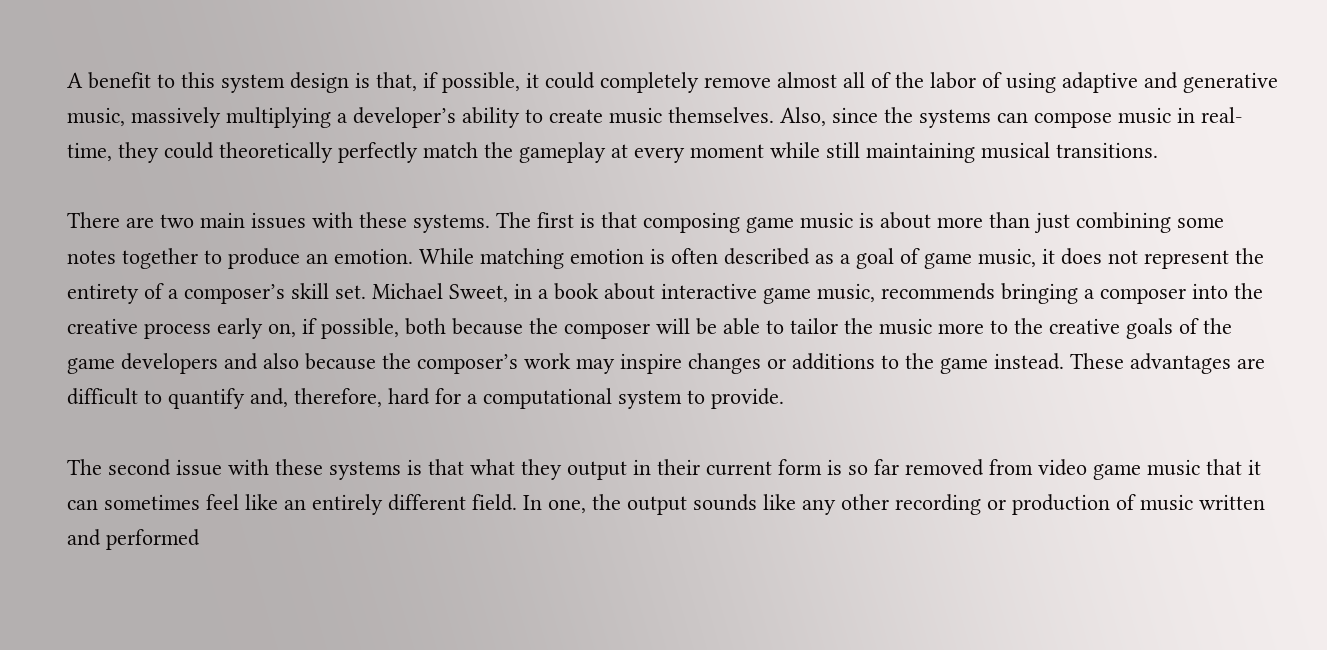A benefit to this system design is that, if possible, it could completely remove almost all of the labor of using adaptive and generative music, massively multiplying a developer’s ability to create music themselves. Also, since the systems can compose music in real-time, they could theoretically perfectly match the gameplay at every moment while still maintaining musical transitions.

There are two main issues with these systems. The first is that composing game music is about more than just combining some notes together to produce an emotion. While matching emotion is often described as a goal of game music, it does not represent the entirety of a composer’s skill set. Michael Sweet, in a book about interactive game music, recommends bringing a composer into the creative process early on, if possible, both because the composer will be able to tailor the music more to the creative goals of the game developers and also because the composer’s work may inspire changes or additions to the game instead. These advantages are difficult to quantify and, therefore, hard for a computational system to provide.

The second issue with these systems is that what they output in their current form is so far removed from video game music that it can sometimes feel like an entirely different field. In one, the output sounds like any other recording or production of music written and performed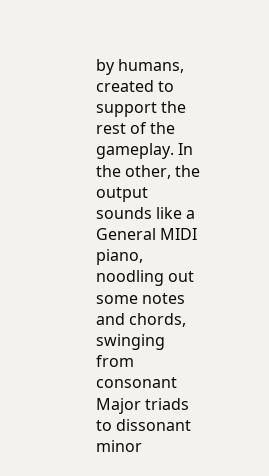by humans, created to support the rest of the gameplay. In the other, the output sounds like a General MIDI piano, noodling out some notes and chords, swinging from consonant Major triads to dissonant minor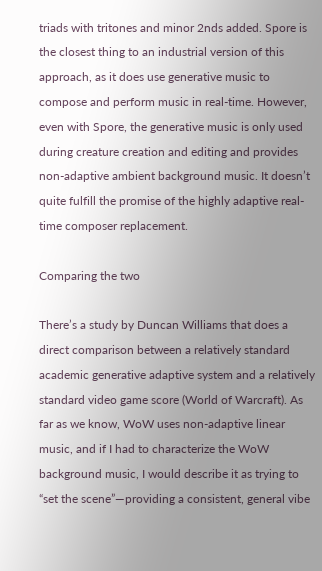triads with tritones and minor 2nds added. Spore is the closest thing to an industrial version of this approach, as it does use generative music to compose and perform music in real-time. However, even with Spore, the generative music is only used during creature creation and editing and provides non-adaptive ambient background music. It doesn’t quite fulfill the promise of the highly adaptive real-time composer replacement.

Comparing the two

There’s a study by Duncan Williams that does a direct comparison between a relatively standard academic generative adaptive system and a relatively standard video game score (World of Warcraft). As far as we know, WoW uses non-adaptive linear music, and if I had to characterize the WoW background music, I would describe it as trying to “set the scene”—providing a consistent, general vibe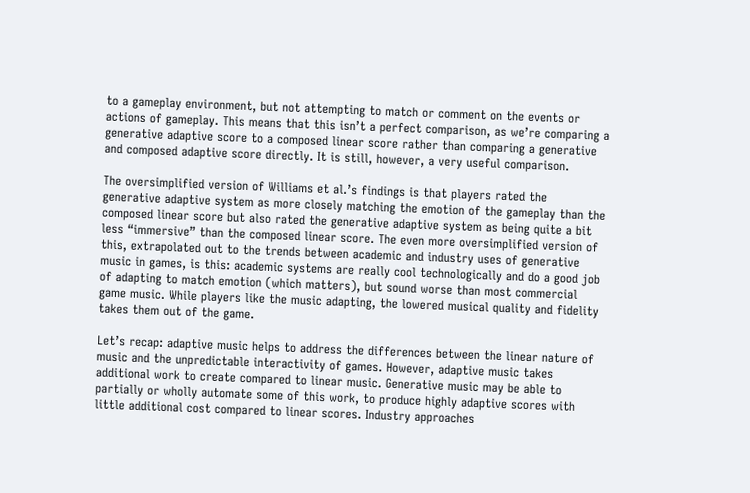to a gameplay environment, but not attempting to match or comment on the events or actions of gameplay. This means that this isn’t a perfect comparison, as we’re comparing a generative adaptive score to a composed linear score rather than comparing a generative and composed adaptive score directly. It is still, however, a very useful comparison.

The oversimplified version of Williams et al.’s findings is that players rated the generative adaptive system as more closely matching the emotion of the gameplay than the composed linear score but also rated the generative adaptive system as being quite a bit less “immersive” than the composed linear score. The even more oversimplified version of this, extrapolated out to the trends between academic and industry uses of generative music in games, is this: academic systems are really cool technologically and do a good job of adapting to match emotion (which matters), but sound worse than most commercial game music. While players like the music adapting, the lowered musical quality and fidelity takes them out of the game.

Let’s recap: adaptive music helps to address the differences between the linear nature of music and the unpredictable interactivity of games. However, adaptive music takes additional work to create compared to linear music. Generative music may be able to partially or wholly automate some of this work, to produce highly adaptive scores with little additional cost compared to linear scores. Industry approaches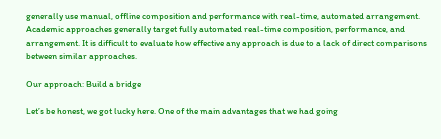generally use manual, offline composition and performance with real-time, automated arrangement. Academic approaches generally target fully automated real-time composition, performance, and arrangement. It is difficult to evaluate how effective any approach is due to a lack of direct comparisons between similar approaches.

Our approach: Build a bridge

Let’s be honest, we got lucky here. One of the main advantages that we had going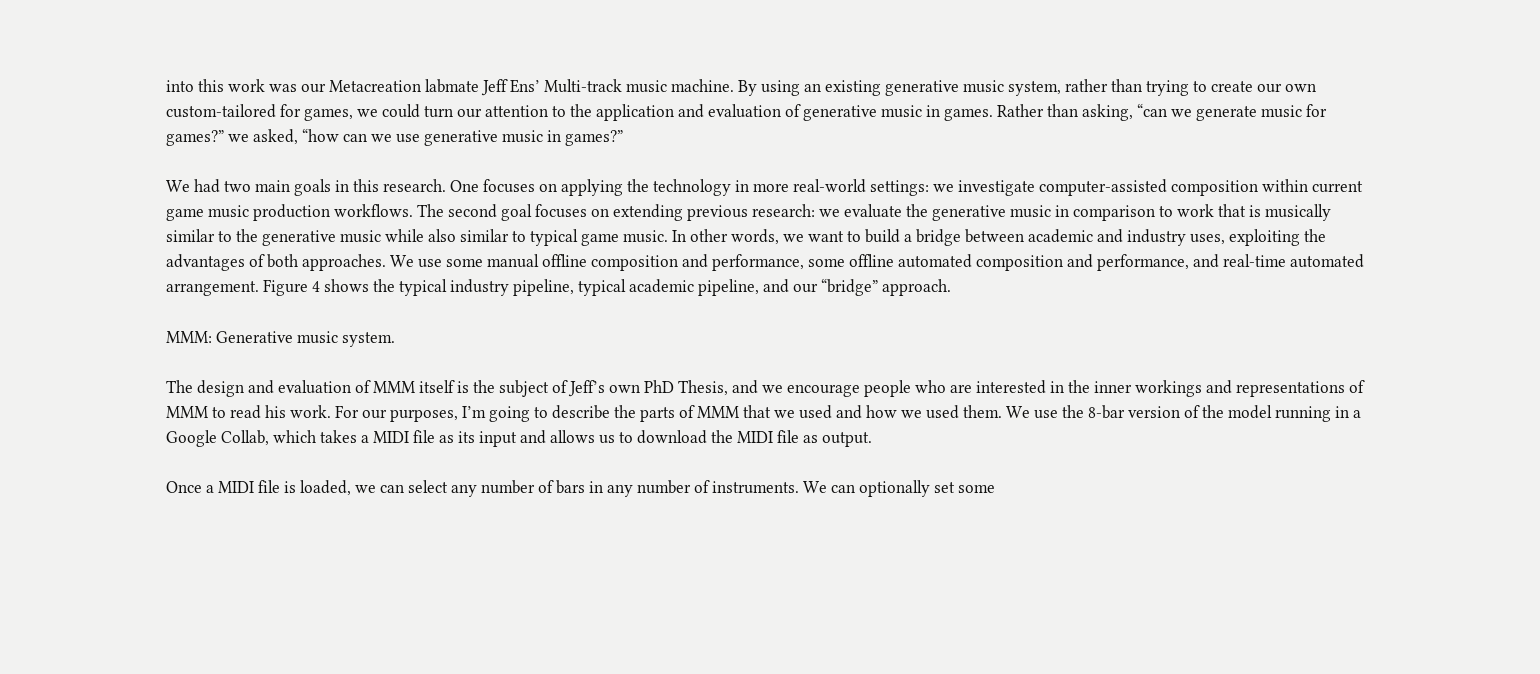into this work was our Metacreation labmate Jeff Ens’ Multi-track music machine. By using an existing generative music system, rather than trying to create our own custom-tailored for games, we could turn our attention to the application and evaluation of generative music in games. Rather than asking, “can we generate music for games?” we asked, “how can we use generative music in games?”

We had two main goals in this research. One focuses on applying the technology in more real-world settings: we investigate computer-assisted composition within current game music production workflows. The second goal focuses on extending previous research: we evaluate the generative music in comparison to work that is musically similar to the generative music while also similar to typical game music. In other words, we want to build a bridge between academic and industry uses, exploiting the advantages of both approaches. We use some manual offline composition and performance, some offline automated composition and performance, and real-time automated arrangement. Figure 4 shows the typical industry pipeline, typical academic pipeline, and our “bridge” approach.

MMM: Generative music system.

The design and evaluation of MMM itself is the subject of Jeff’s own PhD Thesis, and we encourage people who are interested in the inner workings and representations of MMM to read his work. For our purposes, I’m going to describe the parts of MMM that we used and how we used them. We use the 8-bar version of the model running in a Google Collab, which takes a MIDI file as its input and allows us to download the MIDI file as output.

Once a MIDI file is loaded, we can select any number of bars in any number of instruments. We can optionally set some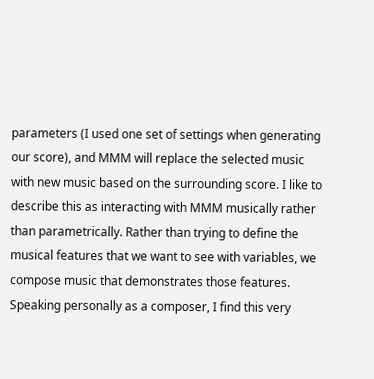parameters (I used one set of settings when generating our score), and MMM will replace the selected music with new music based on the surrounding score. I like to describe this as interacting with MMM musically rather than parametrically. Rather than trying to define the musical features that we want to see with variables, we compose music that demonstrates those features. Speaking personally as a composer, I find this very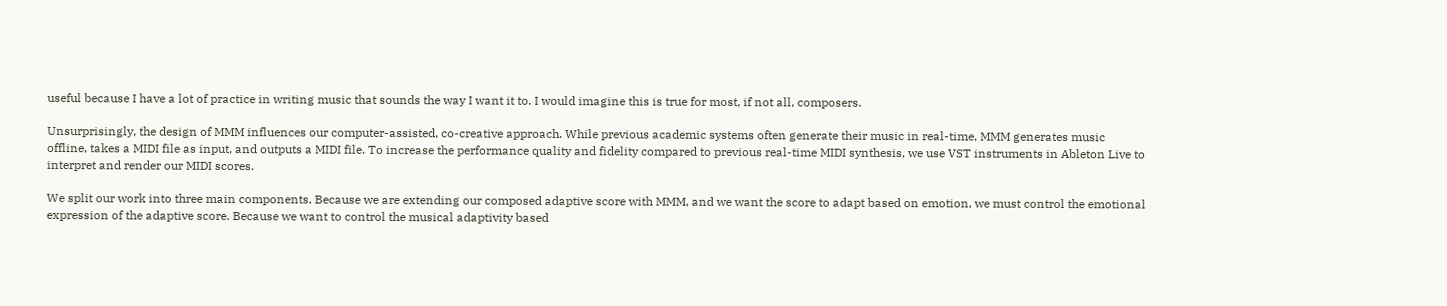useful because I have a lot of practice in writing music that sounds the way I want it to. I would imagine this is true for most, if not all, composers.

Unsurprisingly, the design of MMM influences our computer-assisted, co-creative approach. While previous academic systems often generate their music in real-time, MMM generates music offline, takes a MIDI file as input, and outputs a MIDI file. To increase the performance quality and fidelity compared to previous real-time MIDI synthesis, we use VST instruments in Ableton Live to interpret and render our MIDI scores.

We split our work into three main components. Because we are extending our composed adaptive score with MMM, and we want the score to adapt based on emotion, we must control the emotional expression of the adaptive score. Because we want to control the musical adaptivity based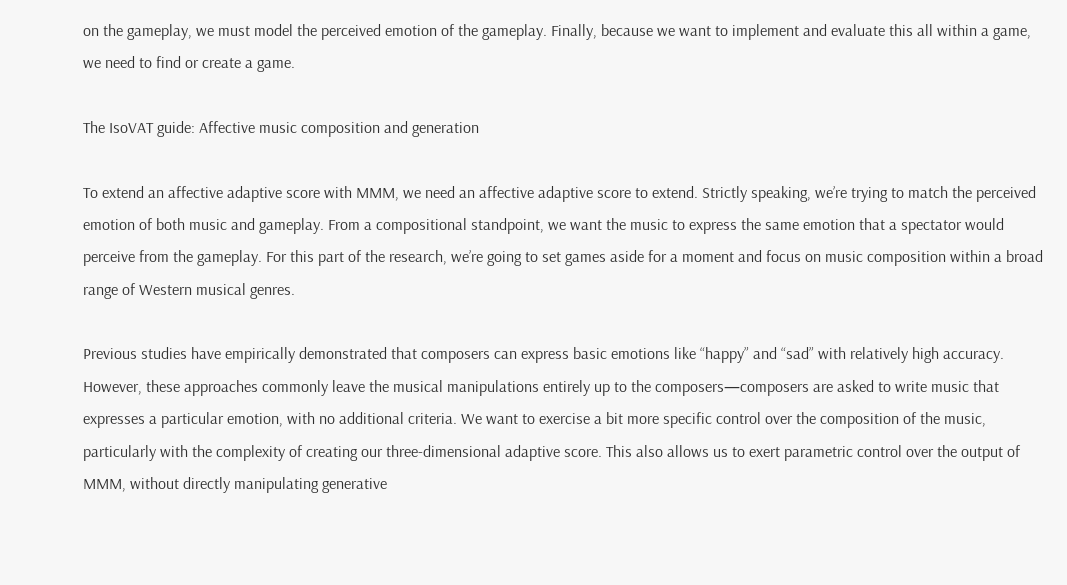on the gameplay, we must model the perceived emotion of the gameplay. Finally, because we want to implement and evaluate this all within a game, we need to find or create a game.

The IsoVAT guide: Affective music composition and generation

To extend an affective adaptive score with MMM, we need an affective adaptive score to extend. Strictly speaking, we’re trying to match the perceived emotion of both music and gameplay. From a compositional standpoint, we want the music to express the same emotion that a spectator would perceive from the gameplay. For this part of the research, we’re going to set games aside for a moment and focus on music composition within a broad range of Western musical genres.

Previous studies have empirically demonstrated that composers can express basic emotions like “happy” and “sad” with relatively high accuracy. However, these approaches commonly leave the musical manipulations entirely up to the composers—composers are asked to write music that expresses a particular emotion, with no additional criteria. We want to exercise a bit more specific control over the composition of the music, particularly with the complexity of creating our three-dimensional adaptive score. This also allows us to exert parametric control over the output of MMM, without directly manipulating generative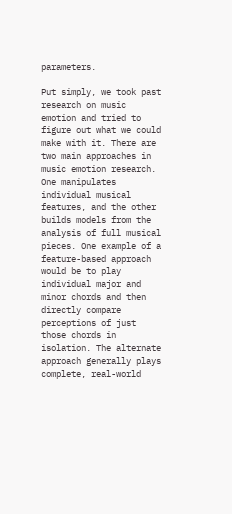parameters.

Put simply, we took past research on music emotion and tried to figure out what we could make with it. There are two main approaches in music emotion research. One manipulates individual musical features, and the other builds models from the analysis of full musical pieces. One example of a feature-based approach would be to play individual major and minor chords and then directly compare perceptions of just those chords in isolation. The alternate approach generally plays complete, real-world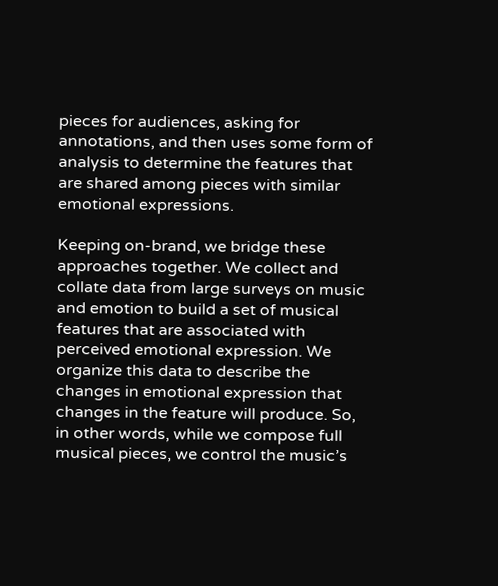pieces for audiences, asking for annotations, and then uses some form of analysis to determine the features that are shared among pieces with similar emotional expressions.

Keeping on-brand, we bridge these approaches together. We collect and collate data from large surveys on music and emotion to build a set of musical features that are associated with perceived emotional expression. We organize this data to describe the changes in emotional expression that changes in the feature will produce. So, in other words, while we compose full musical pieces, we control the music’s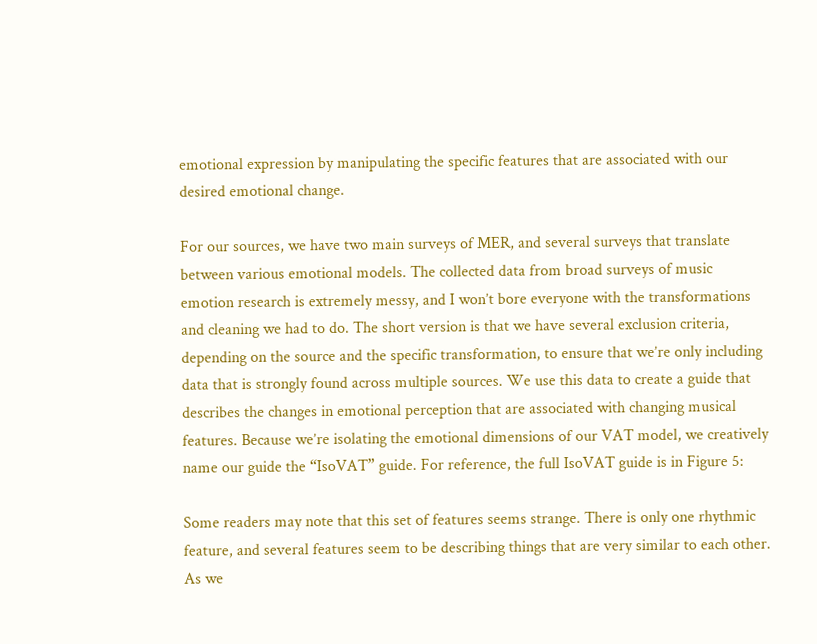emotional expression by manipulating the specific features that are associated with our desired emotional change.

For our sources, we have two main surveys of MER, and several surveys that translate between various emotional models. The collected data from broad surveys of music emotion research is extremely messy, and I won’t bore everyone with the transformations and cleaning we had to do. The short version is that we have several exclusion criteria, depending on the source and the specific transformation, to ensure that we’re only including data that is strongly found across multiple sources. We use this data to create a guide that describes the changes in emotional perception that are associated with changing musical features. Because we’re isolating the emotional dimensions of our VAT model, we creatively name our guide the “IsoVAT” guide. For reference, the full IsoVAT guide is in Figure 5:

Some readers may note that this set of features seems strange. There is only one rhythmic feature, and several features seem to be describing things that are very similar to each other. As we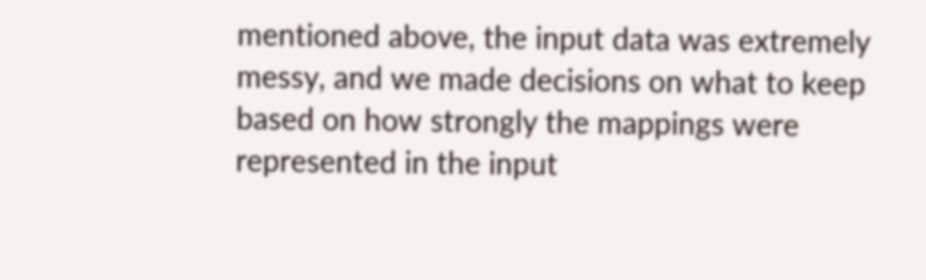mentioned above, the input data was extremely messy, and we made decisions on what to keep based on how strongly the mappings were represented in the input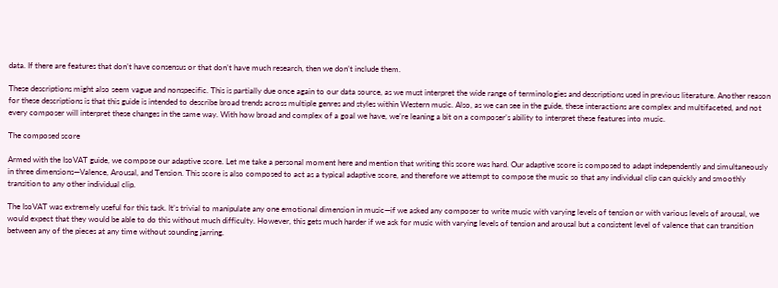data. If there are features that don’t have consensus or that don’t have much research, then we don’t include them.

These descriptions might also seem vague and nonspecific. This is partially due once again to our data source, as we must interpret the wide range of terminologies and descriptions used in previous literature. Another reason for these descriptions is that this guide is intended to describe broad trends across multiple genres and styles within Western music. Also, as we can see in the guide, these interactions are complex and multifaceted, and not every composer will interpret these changes in the same way. With how broad and complex of a goal we have, we’re leaning a bit on a composer’s ability to interpret these features into music.

The composed score

Armed with the IsoVAT guide, we compose our adaptive score. Let me take a personal moment here and mention that writing this score was hard. Our adaptive score is composed to adapt independently and simultaneously in three dimensions—Valence, Arousal, and Tension. This score is also composed to act as a typical adaptive score, and therefore we attempt to compose the music so that any individual clip can quickly and smoothly transition to any other individual clip.

The IsoVAT was extremely useful for this task. It’s trivial to manipulate any one emotional dimension in music—if we asked any composer to write music with varying levels of tension or with various levels of arousal, we would expect that they would be able to do this without much difficulty. However, this gets much harder if we ask for music with varying levels of tension and arousal but a consistent level of valence that can transition between any of the pieces at any time without sounding jarring.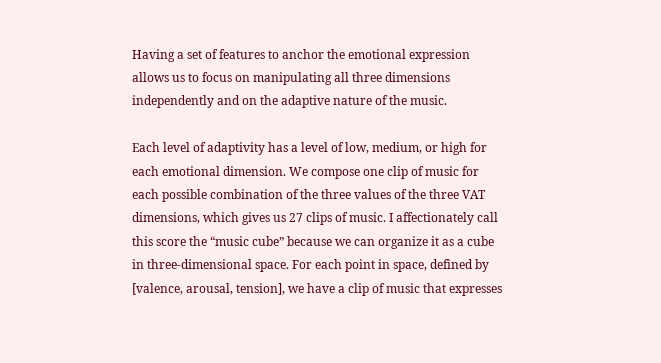Having a set of features to anchor the emotional expression allows us to focus on manipulating all three dimensions independently and on the adaptive nature of the music.

Each level of adaptivity has a level of low, medium, or high for each emotional dimension. We compose one clip of music for each possible combination of the three values of the three VAT dimensions, which gives us 27 clips of music. I affectionately call this score the “music cube” because we can organize it as a cube in three-dimensional space. For each point in space, defined by [valence, arousal, tension], we have a clip of music that expresses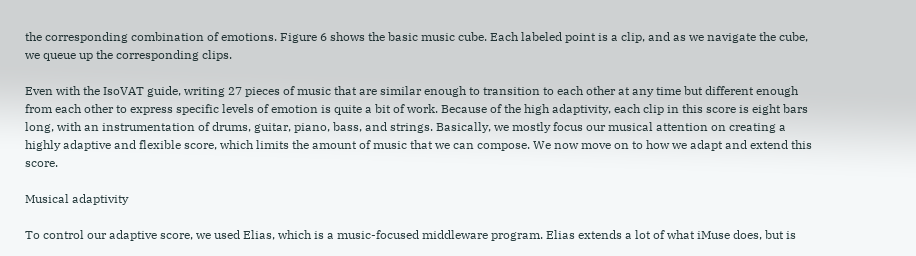the corresponding combination of emotions. Figure 6 shows the basic music cube. Each labeled point is a clip, and as we navigate the cube, we queue up the corresponding clips.

Even with the IsoVAT guide, writing 27 pieces of music that are similar enough to transition to each other at any time but different enough from each other to express specific levels of emotion is quite a bit of work. Because of the high adaptivity, each clip in this score is eight bars long, with an instrumentation of drums, guitar, piano, bass, and strings. Basically, we mostly focus our musical attention on creating a highly adaptive and flexible score, which limits the amount of music that we can compose. We now move on to how we adapt and extend this score.

Musical adaptivity

To control our adaptive score, we used Elias, which is a music-focused middleware program. Elias extends a lot of what iMuse does, but is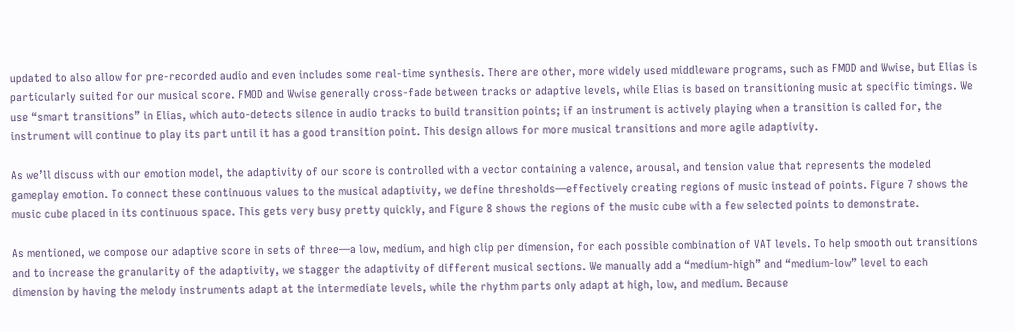updated to also allow for pre-recorded audio and even includes some real-time synthesis. There are other, more widely used middleware programs, such as FMOD and Wwise, but Elias is particularly suited for our musical score. FMOD and Wwise generally cross-fade between tracks or adaptive levels, while Elias is based on transitioning music at specific timings. We use “smart transitions” in Elias, which auto-detects silence in audio tracks to build transition points; if an instrument is actively playing when a transition is called for, the instrument will continue to play its part until it has a good transition point. This design allows for more musical transitions and more agile adaptivity.

As we’ll discuss with our emotion model, the adaptivity of our score is controlled with a vector containing a valence, arousal, and tension value that represents the modeled gameplay emotion. To connect these continuous values to the musical adaptivity, we define thresholds—effectively creating regions of music instead of points. Figure 7 shows the music cube placed in its continuous space. This gets very busy pretty quickly, and Figure 8 shows the regions of the music cube with a few selected points to demonstrate.

As mentioned, we compose our adaptive score in sets of three—a low, medium, and high clip per dimension, for each possible combination of VAT levels. To help smooth out transitions and to increase the granularity of the adaptivity, we stagger the adaptivity of different musical sections. We manually add a “medium-high” and “medium-low” level to each dimension by having the melody instruments adapt at the intermediate levels, while the rhythm parts only adapt at high, low, and medium. Because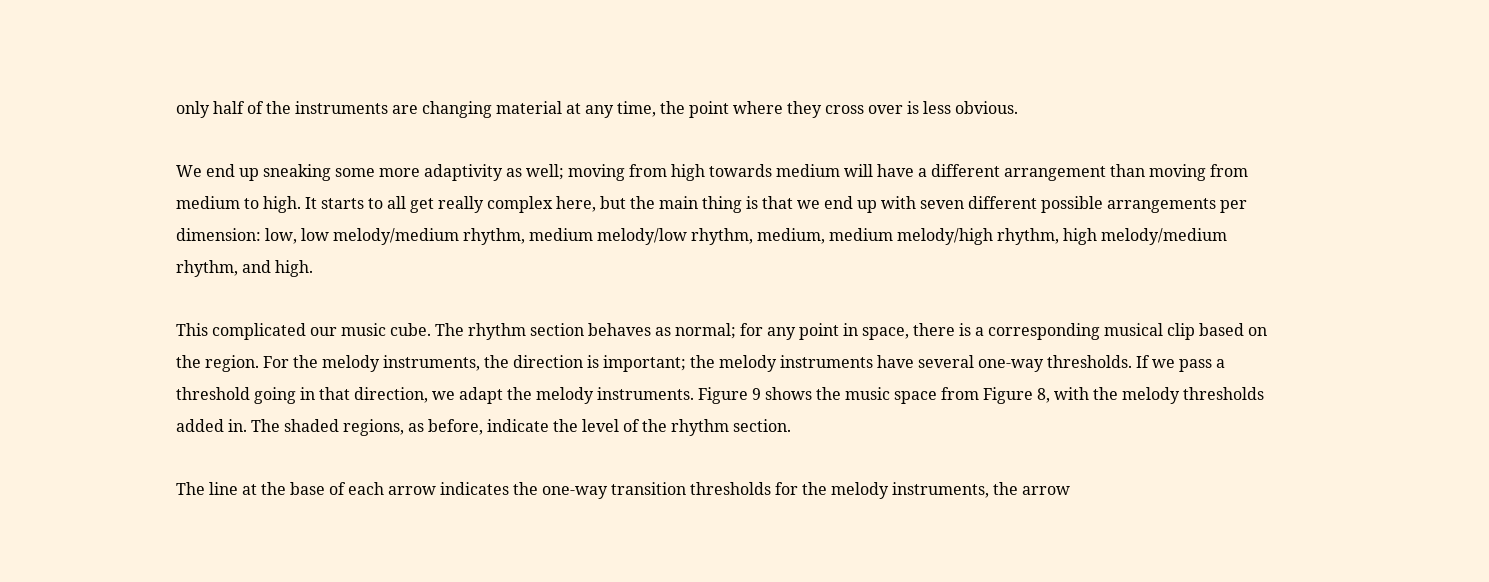only half of the instruments are changing material at any time, the point where they cross over is less obvious.

We end up sneaking some more adaptivity as well; moving from high towards medium will have a different arrangement than moving from medium to high. It starts to all get really complex here, but the main thing is that we end up with seven different possible arrangements per dimension: low, low melody/medium rhythm, medium melody/low rhythm, medium, medium melody/high rhythm, high melody/medium rhythm, and high.

This complicated our music cube. The rhythm section behaves as normal; for any point in space, there is a corresponding musical clip based on the region. For the melody instruments, the direction is important; the melody instruments have several one-way thresholds. If we pass a threshold going in that direction, we adapt the melody instruments. Figure 9 shows the music space from Figure 8, with the melody thresholds added in. The shaded regions, as before, indicate the level of the rhythm section.

The line at the base of each arrow indicates the one-way transition thresholds for the melody instruments, the arrow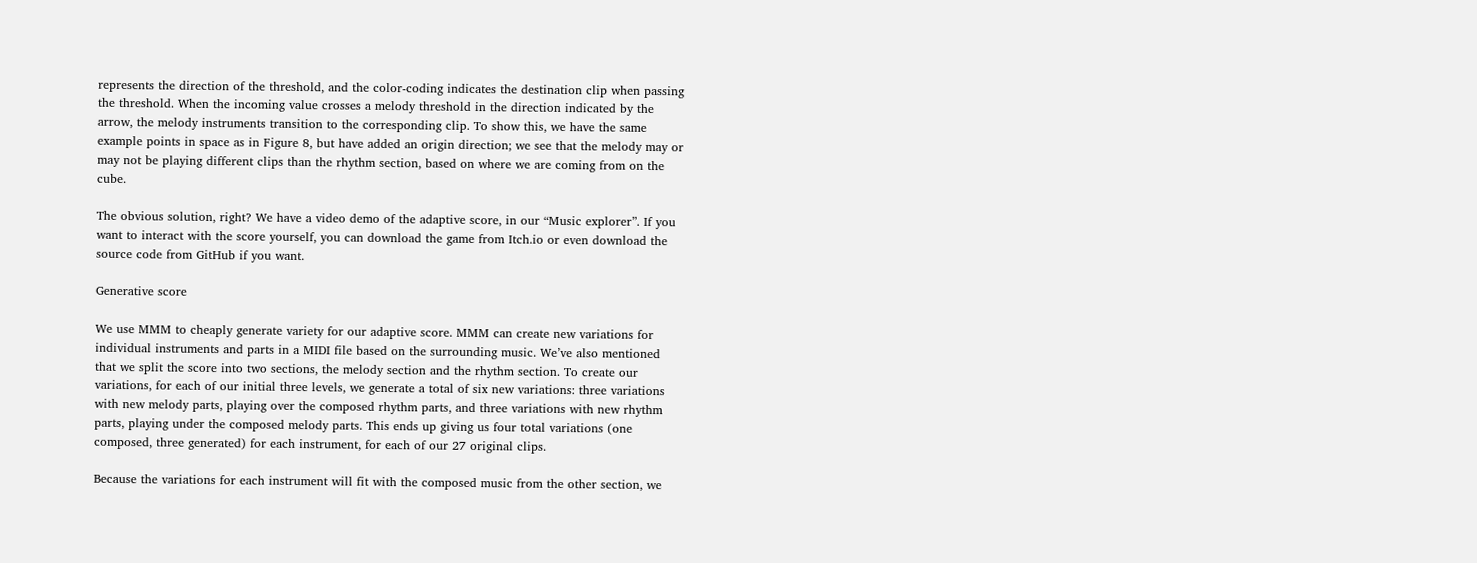represents the direction of the threshold, and the color-coding indicates the destination clip when passing the threshold. When the incoming value crosses a melody threshold in the direction indicated by the arrow, the melody instruments transition to the corresponding clip. To show this, we have the same example points in space as in Figure 8, but have added an origin direction; we see that the melody may or may not be playing different clips than the rhythm section, based on where we are coming from on the cube.

The obvious solution, right? We have a video demo of the adaptive score, in our “Music explorer”. If you want to interact with the score yourself, you can download the game from Itch.io or even download the source code from GitHub if you want.

Generative score

We use MMM to cheaply generate variety for our adaptive score. MMM can create new variations for individual instruments and parts in a MIDI file based on the surrounding music. We’ve also mentioned that we split the score into two sections, the melody section and the rhythm section. To create our variations, for each of our initial three levels, we generate a total of six new variations: three variations with new melody parts, playing over the composed rhythm parts, and three variations with new rhythm parts, playing under the composed melody parts. This ends up giving us four total variations (one composed, three generated) for each instrument, for each of our 27 original clips.

Because the variations for each instrument will fit with the composed music from the other section, we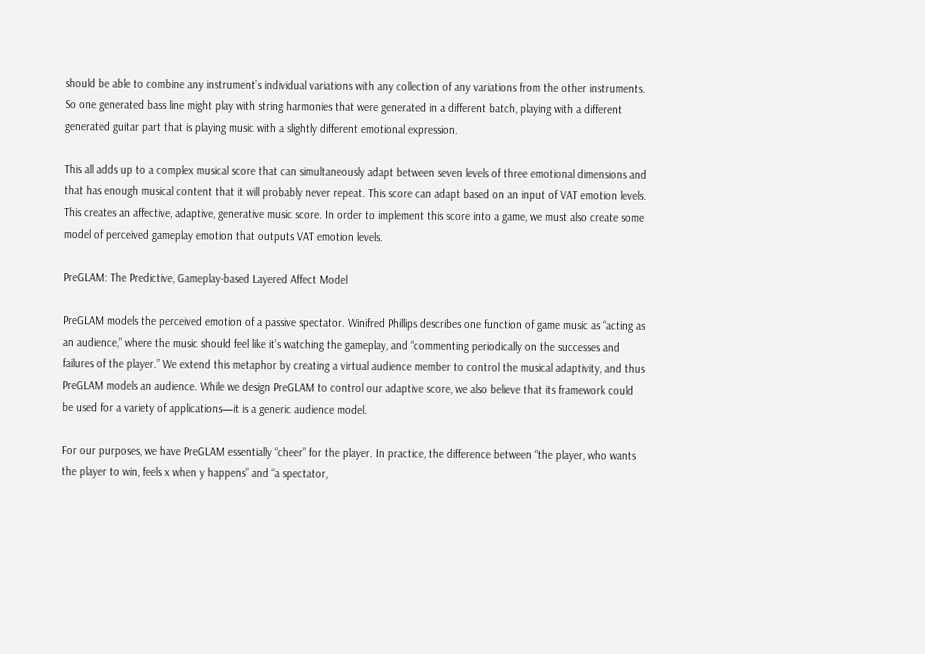should be able to combine any instrument’s individual variations with any collection of any variations from the other instruments. So one generated bass line might play with string harmonies that were generated in a different batch, playing with a different generated guitar part that is playing music with a slightly different emotional expression.

This all adds up to a complex musical score that can simultaneously adapt between seven levels of three emotional dimensions and that has enough musical content that it will probably never repeat. This score can adapt based on an input of VAT emotion levels. This creates an affective, adaptive, generative music score. In order to implement this score into a game, we must also create some model of perceived gameplay emotion that outputs VAT emotion levels.

PreGLAM: The Predictive, Gameplay-based Layered Affect Model

PreGLAM models the perceived emotion of a passive spectator. Winifred Phillips describes one function of game music as “acting as an audience,” where the music should feel like it’s watching the gameplay, and “commenting periodically on the successes and failures of the player.” We extend this metaphor by creating a virtual audience member to control the musical adaptivity, and thus PreGLAM models an audience. While we design PreGLAM to control our adaptive score, we also believe that its framework could be used for a variety of applications—it is a generic audience model.

For our purposes, we have PreGLAM essentially “cheer” for the player. In practice, the difference between “the player, who wants the player to win, feels x when y happens” and “a spectator,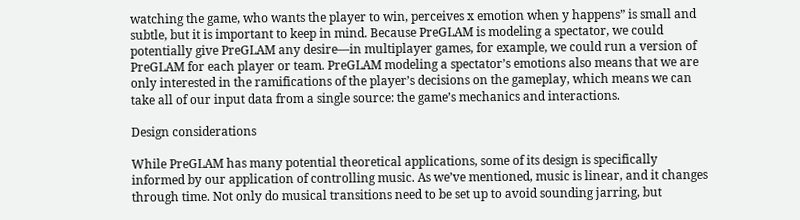watching the game, who wants the player to win, perceives x emotion when y happens” is small and subtle, but it is important to keep in mind. Because PreGLAM is modeling a spectator, we could potentially give PreGLAM any desire—in multiplayer games, for example, we could run a version of PreGLAM for each player or team. PreGLAM modeling a spectator’s emotions also means that we are only interested in the ramifications of the player’s decisions on the gameplay, which means we can take all of our input data from a single source: the game’s mechanics and interactions.

Design considerations

While PreGLAM has many potential theoretical applications, some of its design is specifically informed by our application of controlling music. As we’ve mentioned, music is linear, and it changes through time. Not only do musical transitions need to be set up to avoid sounding jarring, but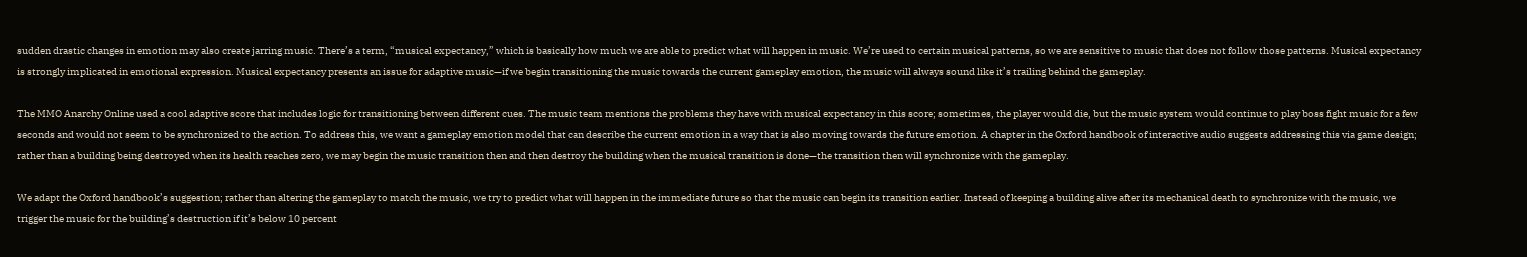sudden drastic changes in emotion may also create jarring music. There’s a term, “musical expectancy,” which is basically how much we are able to predict what will happen in music. We’re used to certain musical patterns, so we are sensitive to music that does not follow those patterns. Musical expectancy is strongly implicated in emotional expression. Musical expectancy presents an issue for adaptive music—if we begin transitioning the music towards the current gameplay emotion, the music will always sound like it’s trailing behind the gameplay.

The MMO Anarchy Online used a cool adaptive score that includes logic for transitioning between different cues. The music team mentions the problems they have with musical expectancy in this score; sometimes, the player would die, but the music system would continue to play boss fight music for a few seconds and would not seem to be synchronized to the action. To address this, we want a gameplay emotion model that can describe the current emotion in a way that is also moving towards the future emotion. A chapter in the Oxford handbook of interactive audio suggests addressing this via game design; rather than a building being destroyed when its health reaches zero, we may begin the music transition then and then destroy the building when the musical transition is done—the transition then will synchronize with the gameplay.

We adapt the Oxford handbook’s suggestion; rather than altering the gameplay to match the music, we try to predict what will happen in the immediate future so that the music can begin its transition earlier. Instead of keeping a building alive after its mechanical death to synchronize with the music, we trigger the music for the building’s destruction if it’s below 10 percent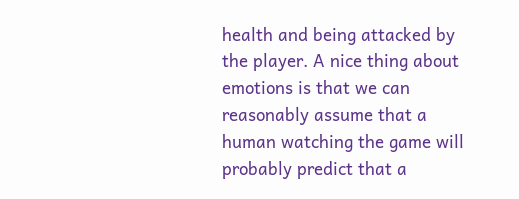health and being attacked by the player. A nice thing about emotions is that we can reasonably assume that a human watching the game will probably predict that a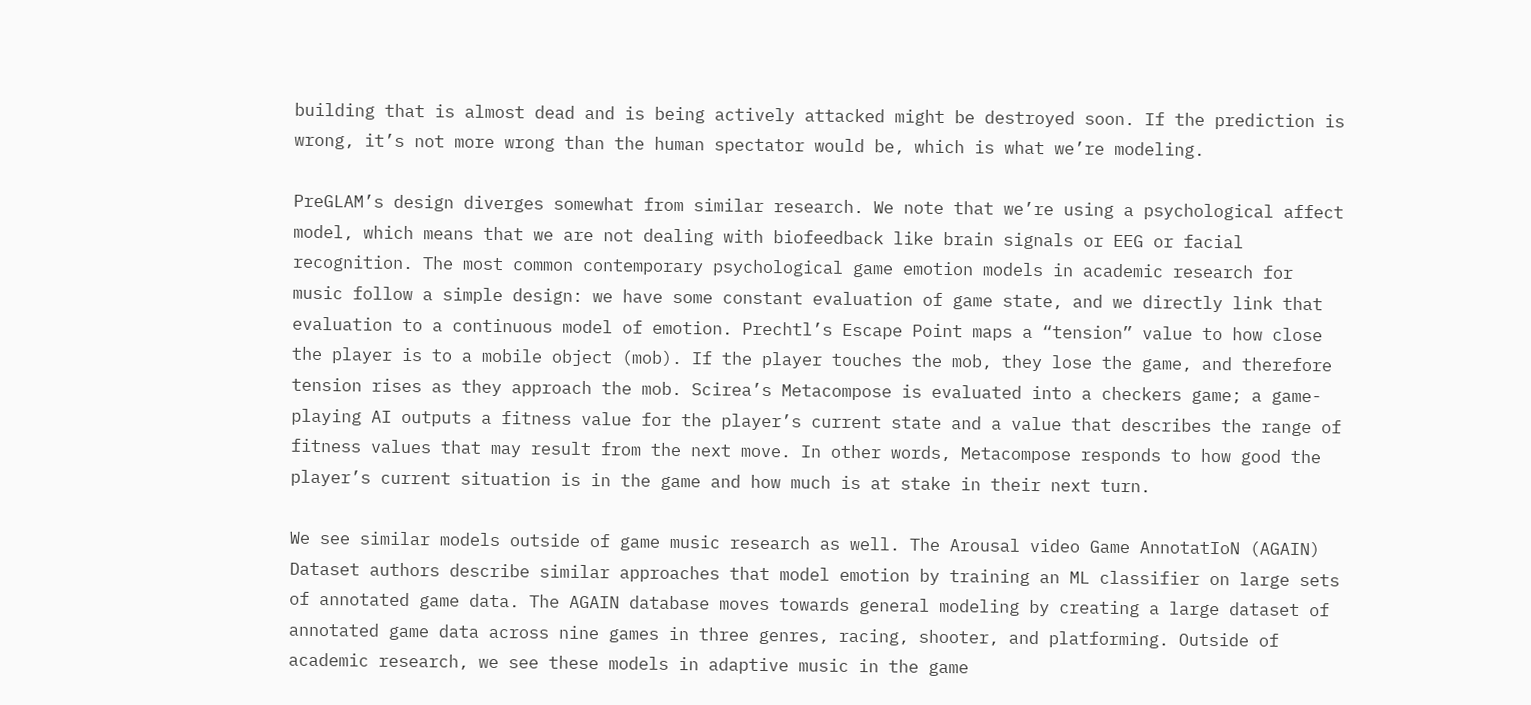building that is almost dead and is being actively attacked might be destroyed soon. If the prediction is wrong, it’s not more wrong than the human spectator would be, which is what we’re modeling.

PreGLAM’s design diverges somewhat from similar research. We note that we’re using a psychological affect model, which means that we are not dealing with biofeedback like brain signals or EEG or facial recognition. The most common contemporary psychological game emotion models in academic research for music follow a simple design: we have some constant evaluation of game state, and we directly link that evaluation to a continuous model of emotion. Prechtl’s Escape Point maps a “tension” value to how close the player is to a mobile object (mob). If the player touches the mob, they lose the game, and therefore tension rises as they approach the mob. Scirea’s Metacompose is evaluated into a checkers game; a game-playing AI outputs a fitness value for the player’s current state and a value that describes the range of fitness values that may result from the next move. In other words, Metacompose responds to how good the player’s current situation is in the game and how much is at stake in their next turn.

We see similar models outside of game music research as well. The Arousal video Game AnnotatIoN (AGAIN) Dataset authors describe similar approaches that model emotion by training an ML classifier on large sets of annotated game data. The AGAIN database moves towards general modeling by creating a large dataset of annotated game data across nine games in three genres, racing, shooter, and platforming. Outside of academic research, we see these models in adaptive music in the game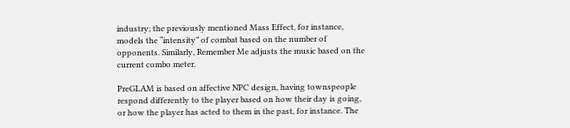industry; the previously mentioned Mass Effect, for instance, models the “intensity” of combat based on the number of opponents. Similarly, Remember Me adjusts the music based on the current combo meter.

PreGLAM is based on affective NPC design, having townspeople respond differently to the player based on how their day is going, or how the player has acted to them in the past, for instance. The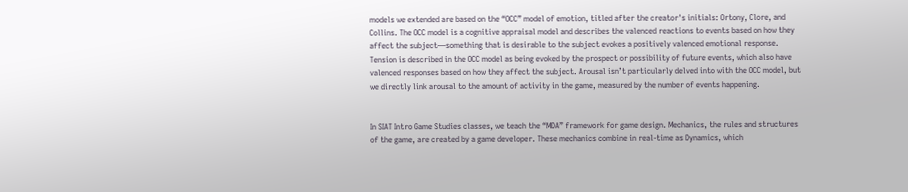models we extended are based on the “OCC” model of emotion, titled after the creator's initials: Ortony, Clore, and Collins. The OCC model is a cognitive appraisal model and describes the valenced reactions to events based on how they affect the subject—something that is desirable to the subject evokes a positively valenced emotional response. Tension is described in the OCC model as being evoked by the prospect or possibility of future events, which also have valenced responses based on how they affect the subject. Arousal isn’t particularly delved into with the OCC model, but we directly link arousal to the amount of activity in the game, measured by the number of events happening.


In SIAT Intro Game Studies classes, we teach the “MDA” framework for game design. Mechanics, the rules and structures of the game, are created by a game developer. These mechanics combine in real-time as Dynamics, which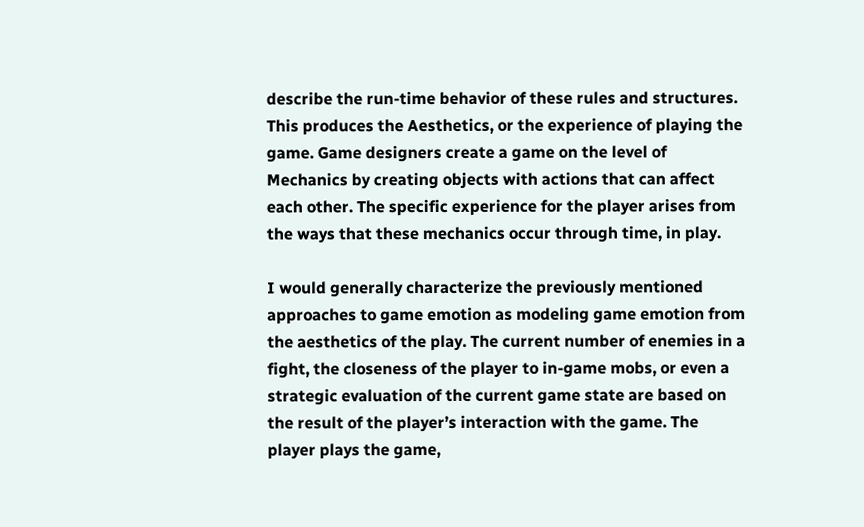describe the run-time behavior of these rules and structures. This produces the Aesthetics, or the experience of playing the game. Game designers create a game on the level of Mechanics by creating objects with actions that can affect each other. The specific experience for the player arises from the ways that these mechanics occur through time, in play.

I would generally characterize the previously mentioned approaches to game emotion as modeling game emotion from the aesthetics of the play. The current number of enemies in a fight, the closeness of the player to in-game mobs, or even a strategic evaluation of the current game state are based on the result of the player’s interaction with the game. The player plays the game,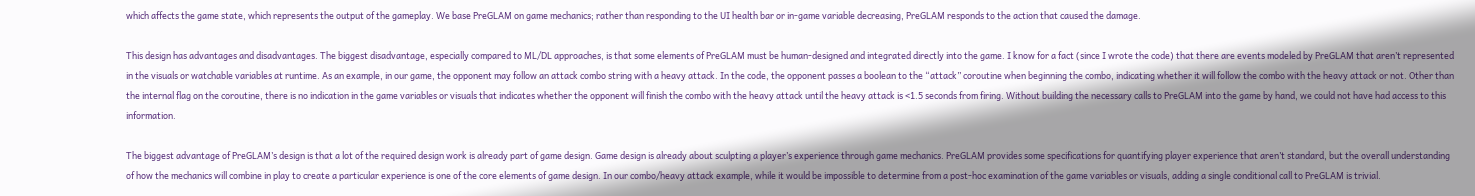which affects the game state, which represents the output of the gameplay. We base PreGLAM on game mechanics; rather than responding to the UI health bar or in-game variable decreasing, PreGLAM responds to the action that caused the damage.

This design has advantages and disadvantages. The biggest disadvantage, especially compared to ML/DL approaches, is that some elements of PreGLAM must be human-designed and integrated directly into the game. I know for a fact (since I wrote the code) that there are events modeled by PreGLAM that aren’t represented in the visuals or watchable variables at runtime. As an example, in our game, the opponent may follow an attack combo string with a heavy attack. In the code, the opponent passes a boolean to the “attack” coroutine when beginning the combo, indicating whether it will follow the combo with the heavy attack or not. Other than the internal flag on the coroutine, there is no indication in the game variables or visuals that indicates whether the opponent will finish the combo with the heavy attack until the heavy attack is <1.5 seconds from firing. Without building the necessary calls to PreGLAM into the game by hand, we could not have had access to this information.

The biggest advantage of PreGLAM’s design is that a lot of the required design work is already part of game design. Game design is already about sculpting a player’s experience through game mechanics. PreGLAM provides some specifications for quantifying player experience that aren’t standard, but the overall understanding of how the mechanics will combine in play to create a particular experience is one of the core elements of game design. In our combo/heavy attack example, while it would be impossible to determine from a post-hoc examination of the game variables or visuals, adding a single conditional call to PreGLAM is trivial.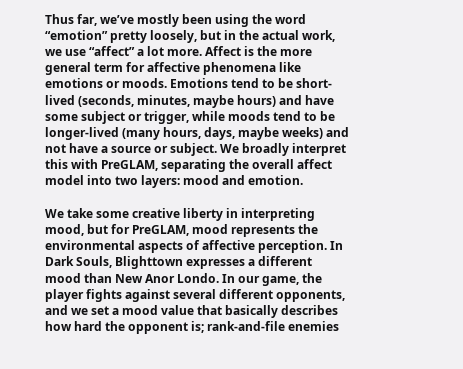Thus far, we’ve mostly been using the word “emotion” pretty loosely, but in the actual work, we use “affect” a lot more. Affect is the more general term for affective phenomena like emotions or moods. Emotions tend to be short-lived (seconds, minutes, maybe hours) and have some subject or trigger, while moods tend to be longer-lived (many hours, days, maybe weeks) and not have a source or subject. We broadly interpret this with PreGLAM, separating the overall affect model into two layers: mood and emotion.

We take some creative liberty in interpreting mood, but for PreGLAM, mood represents the environmental aspects of affective perception. In Dark Souls, Blighttown expresses a different mood than New Anor Londo. In our game, the player fights against several different opponents, and we set a mood value that basically describes how hard the opponent is; rank-and-file enemies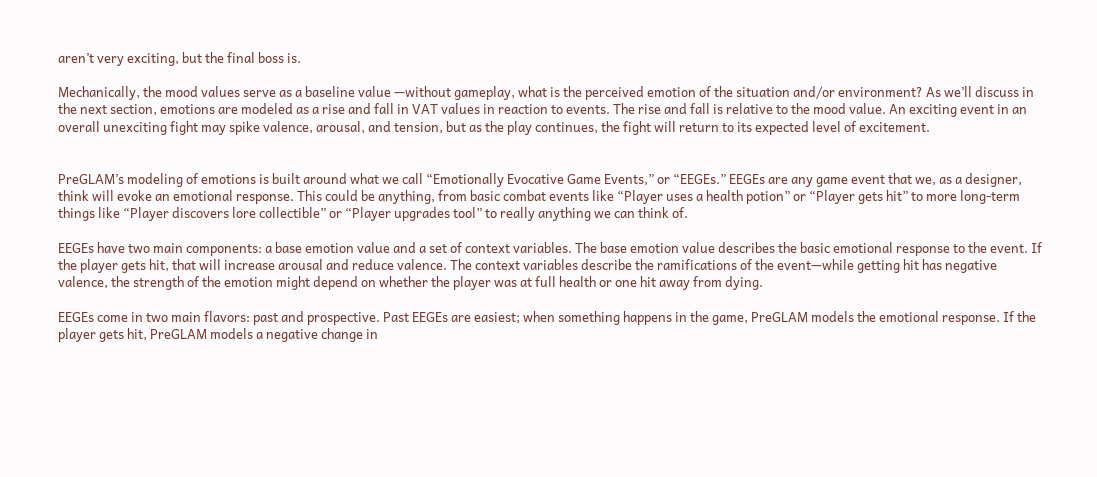aren’t very exciting, but the final boss is.

Mechanically, the mood values serve as a baseline value —without gameplay, what is the perceived emotion of the situation and/or environment? As we’ll discuss in the next section, emotions are modeled as a rise and fall in VAT values in reaction to events. The rise and fall is relative to the mood value. An exciting event in an overall unexciting fight may spike valence, arousal, and tension, but as the play continues, the fight will return to its expected level of excitement.


PreGLAM’s modeling of emotions is built around what we call “Emotionally Evocative Game Events,” or “EEGEs.” EEGEs are any game event that we, as a designer, think will evoke an emotional response. This could be anything, from basic combat events like “Player uses a health potion” or “Player gets hit” to more long-term things like “Player discovers lore collectible” or “Player upgrades tool” to really anything we can think of.

EEGEs have two main components: a base emotion value and a set of context variables. The base emotion value describes the basic emotional response to the event. If the player gets hit, that will increase arousal and reduce valence. The context variables describe the ramifications of the event—while getting hit has negative valence, the strength of the emotion might depend on whether the player was at full health or one hit away from dying.

EEGEs come in two main flavors: past and prospective. Past EEGEs are easiest; when something happens in the game, PreGLAM models the emotional response. If the player gets hit, PreGLAM models a negative change in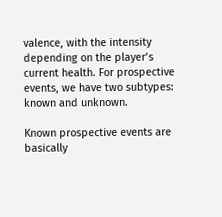valence, with the intensity depending on the player’s current health. For prospective events, we have two subtypes: known and unknown.

Known prospective events are basically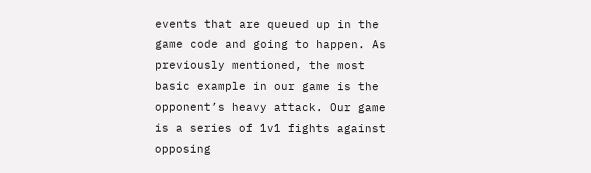events that are queued up in the game code and going to happen. As previously mentioned, the most basic example in our game is the opponent’s heavy attack. Our game is a series of 1v1 fights against opposing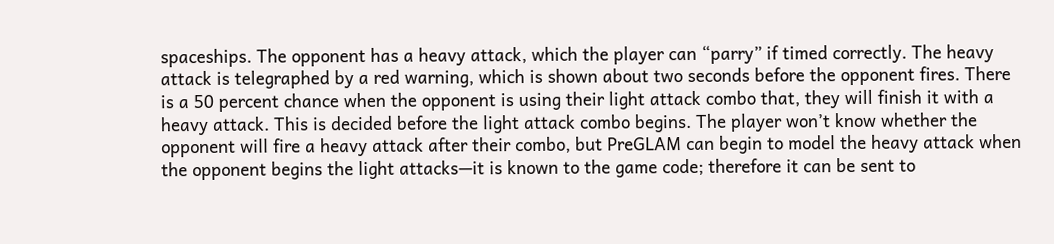spaceships. The opponent has a heavy attack, which the player can “parry” if timed correctly. The heavy attack is telegraphed by a red warning, which is shown about two seconds before the opponent fires. There is a 50 percent chance when the opponent is using their light attack combo that, they will finish it with a heavy attack. This is decided before the light attack combo begins. The player won’t know whether the opponent will fire a heavy attack after their combo, but PreGLAM can begin to model the heavy attack when the opponent begins the light attacks—it is known to the game code; therefore it can be sent to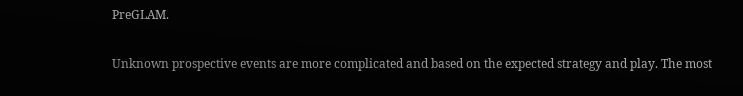PreGLAM.

Unknown prospective events are more complicated and based on the expected strategy and play. The most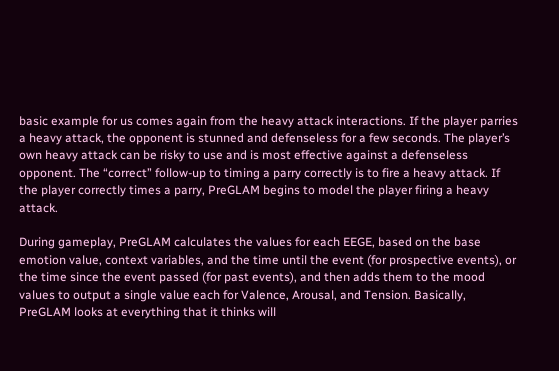basic example for us comes again from the heavy attack interactions. If the player parries a heavy attack, the opponent is stunned and defenseless for a few seconds. The player’s own heavy attack can be risky to use and is most effective against a defenseless opponent. The “correct” follow-up to timing a parry correctly is to fire a heavy attack. If the player correctly times a parry, PreGLAM begins to model the player firing a heavy attack.

During gameplay, PreGLAM calculates the values for each EEGE, based on the base emotion value, context variables, and the time until the event (for prospective events), or the time since the event passed (for past events), and then adds them to the mood values to output a single value each for Valence, Arousal, and Tension. Basically, PreGLAM looks at everything that it thinks will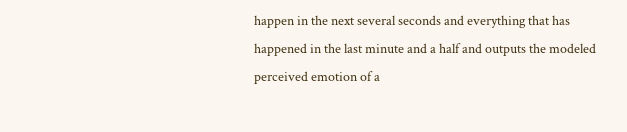happen in the next several seconds and everything that has happened in the last minute and a half and outputs the modeled perceived emotion of a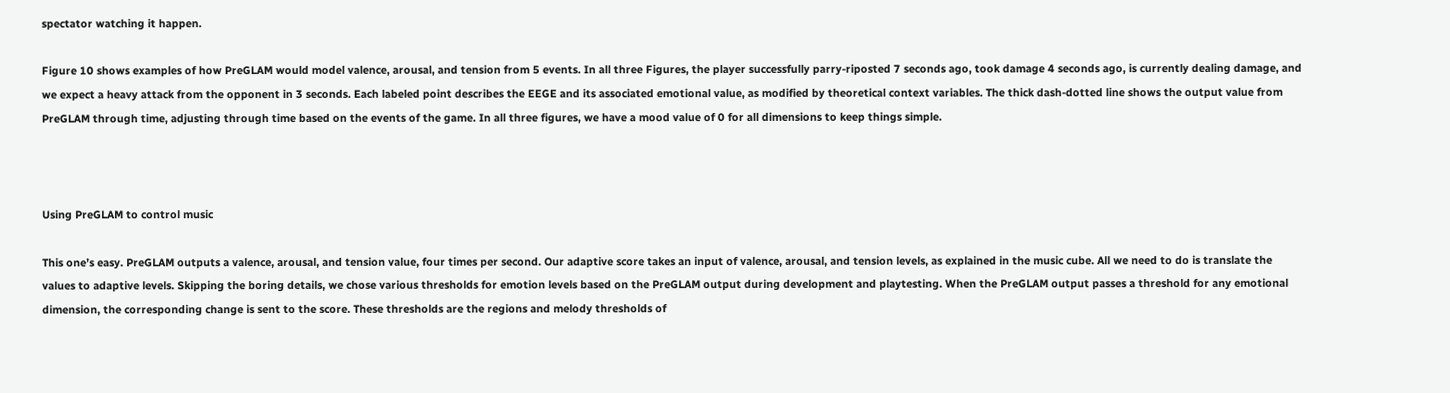spectator watching it happen.

Figure 10 shows examples of how PreGLAM would model valence, arousal, and tension from 5 events. In all three Figures, the player successfully parry-riposted 7 seconds ago, took damage 4 seconds ago, is currently dealing damage, and we expect a heavy attack from the opponent in 3 seconds. Each labeled point describes the EEGE and its associated emotional value, as modified by theoretical context variables. The thick dash-dotted line shows the output value from PreGLAM through time, adjusting through time based on the events of the game. In all three figures, we have a mood value of 0 for all dimensions to keep things simple.



Using PreGLAM to control music

This one’s easy. PreGLAM outputs a valence, arousal, and tension value, four times per second. Our adaptive score takes an input of valence, arousal, and tension levels, as explained in the music cube. All we need to do is translate the values to adaptive levels. Skipping the boring details, we chose various thresholds for emotion levels based on the PreGLAM output during development and playtesting. When the PreGLAM output passes a threshold for any emotional dimension, the corresponding change is sent to the score. These thresholds are the regions and melody thresholds of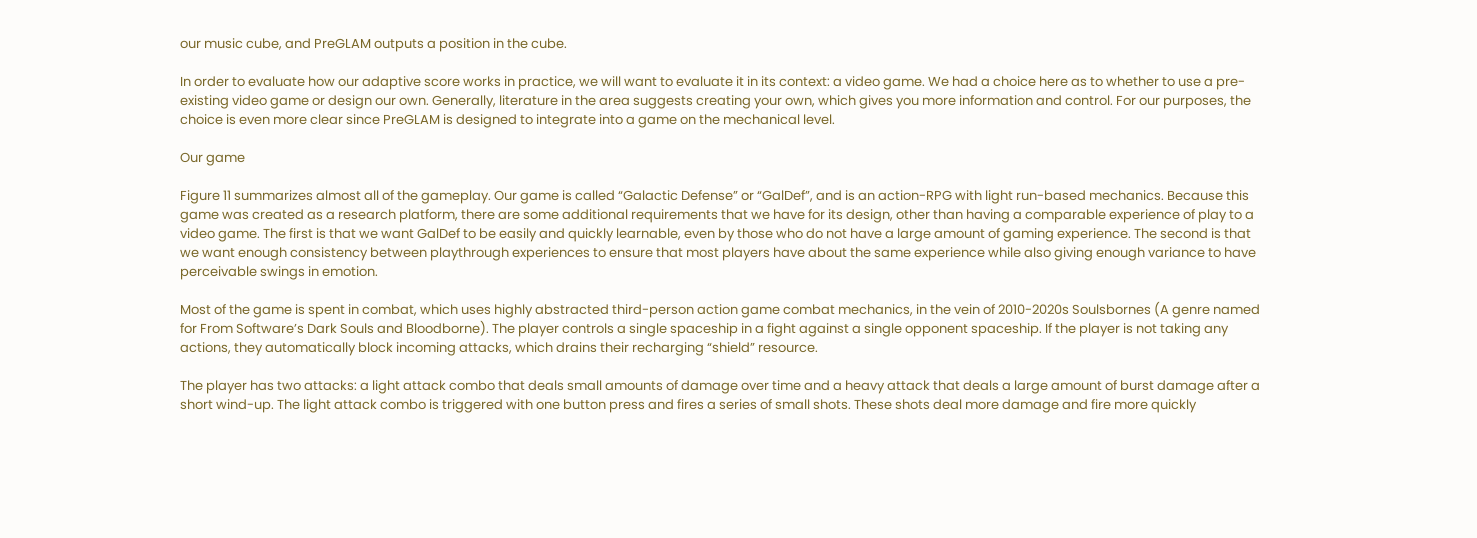our music cube, and PreGLAM outputs a position in the cube.

In order to evaluate how our adaptive score works in practice, we will want to evaluate it in its context: a video game. We had a choice here as to whether to use a pre-existing video game or design our own. Generally, literature in the area suggests creating your own, which gives you more information and control. For our purposes, the choice is even more clear since PreGLAM is designed to integrate into a game on the mechanical level.

Our game

Figure 11 summarizes almost all of the gameplay. Our game is called “Galactic Defense” or “GalDef”, and is an action-RPG with light run-based mechanics. Because this game was created as a research platform, there are some additional requirements that we have for its design, other than having a comparable experience of play to a video game. The first is that we want GalDef to be easily and quickly learnable, even by those who do not have a large amount of gaming experience. The second is that we want enough consistency between playthrough experiences to ensure that most players have about the same experience while also giving enough variance to have perceivable swings in emotion.

Most of the game is spent in combat, which uses highly abstracted third-person action game combat mechanics, in the vein of 2010-2020s Soulsbornes (A genre named for From Software’s Dark Souls and Bloodborne). The player controls a single spaceship in a fight against a single opponent spaceship. If the player is not taking any actions, they automatically block incoming attacks, which drains their recharging “shield” resource.

The player has two attacks: a light attack combo that deals small amounts of damage over time and a heavy attack that deals a large amount of burst damage after a short wind-up. The light attack combo is triggered with one button press and fires a series of small shots. These shots deal more damage and fire more quickly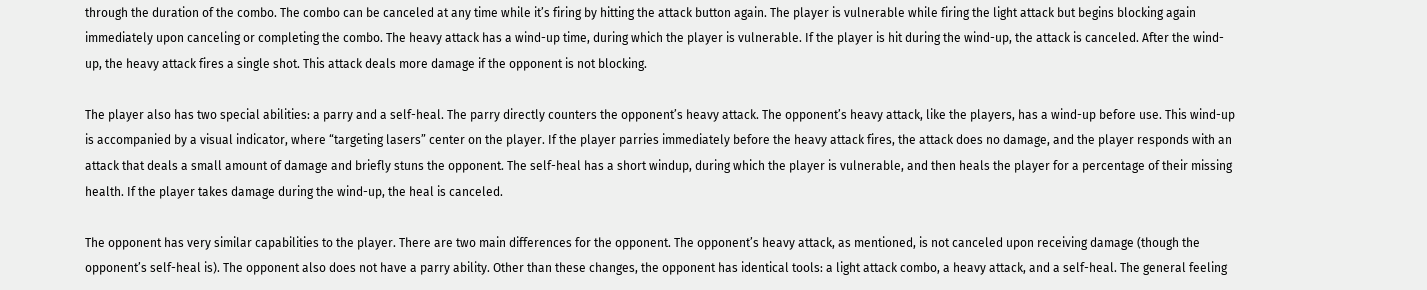through the duration of the combo. The combo can be canceled at any time while it’s firing by hitting the attack button again. The player is vulnerable while firing the light attack but begins blocking again immediately upon canceling or completing the combo. The heavy attack has a wind-up time, during which the player is vulnerable. If the player is hit during the wind-up, the attack is canceled. After the wind-up, the heavy attack fires a single shot. This attack deals more damage if the opponent is not blocking.

The player also has two special abilities: a parry and a self-heal. The parry directly counters the opponent’s heavy attack. The opponent’s heavy attack, like the players, has a wind-up before use. This wind-up is accompanied by a visual indicator, where “targeting lasers” center on the player. If the player parries immediately before the heavy attack fires, the attack does no damage, and the player responds with an attack that deals a small amount of damage and briefly stuns the opponent. The self-heal has a short windup, during which the player is vulnerable, and then heals the player for a percentage of their missing health. If the player takes damage during the wind-up, the heal is canceled.

The opponent has very similar capabilities to the player. There are two main differences for the opponent. The opponent’s heavy attack, as mentioned, is not canceled upon receiving damage (though the opponent’s self-heal is). The opponent also does not have a parry ability. Other than these changes, the opponent has identical tools: a light attack combo, a heavy attack, and a self-heal. The general feeling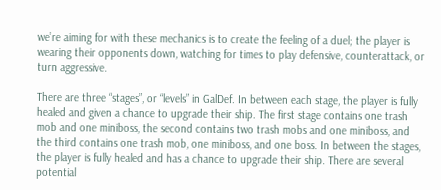we’re aiming for with these mechanics is to create the feeling of a duel; the player is wearing their opponents down, watching for times to play defensive, counterattack, or turn aggressive.

There are three “stages”, or “levels” in GalDef. In between each stage, the player is fully healed and given a chance to upgrade their ship. The first stage contains one trash mob and one miniboss, the second contains two trash mobs and one miniboss, and the third contains one trash mob, one miniboss, and one boss. In between the stages, the player is fully healed and has a chance to upgrade their ship. There are several potential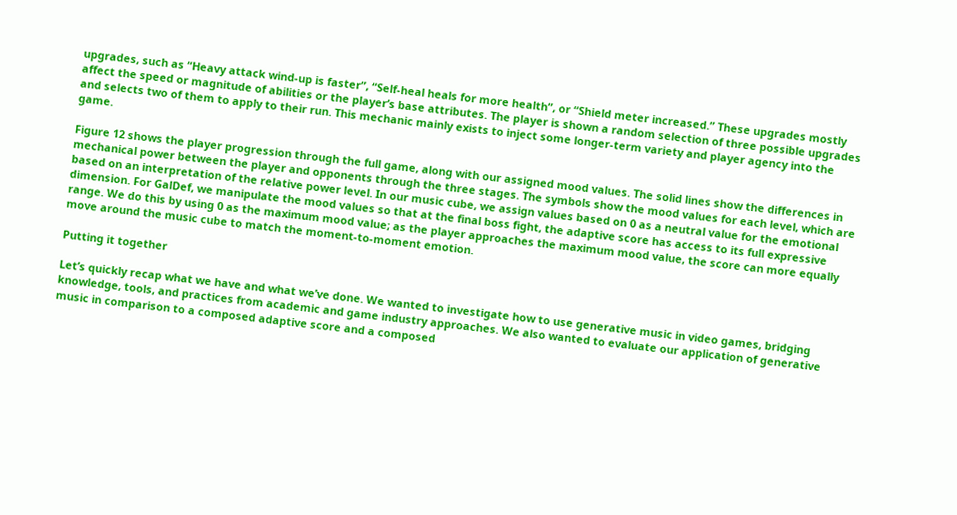upgrades, such as “Heavy attack wind-up is faster”, “Self-heal heals for more health”, or “Shield meter increased.” These upgrades mostly affect the speed or magnitude of abilities or the player’s base attributes. The player is shown a random selection of three possible upgrades and selects two of them to apply to their run. This mechanic mainly exists to inject some longer-term variety and player agency into the game.

Figure 12 shows the player progression through the full game, along with our assigned mood values. The solid lines show the differences in mechanical power between the player and opponents through the three stages. The symbols show the mood values for each level, which are based on an interpretation of the relative power level. In our music cube, we assign values based on 0 as a neutral value for the emotional dimension. For GalDef, we manipulate the mood values so that at the final boss fight, the adaptive score has access to its full expressive range. We do this by using 0 as the maximum mood value; as the player approaches the maximum mood value, the score can more equally move around the music cube to match the moment-to-moment emotion.

Putting it together

Let’s quickly recap what we have and what we’ve done. We wanted to investigate how to use generative music in video games, bridging knowledge, tools, and practices from academic and game industry approaches. We also wanted to evaluate our application of generative music in comparison to a composed adaptive score and a composed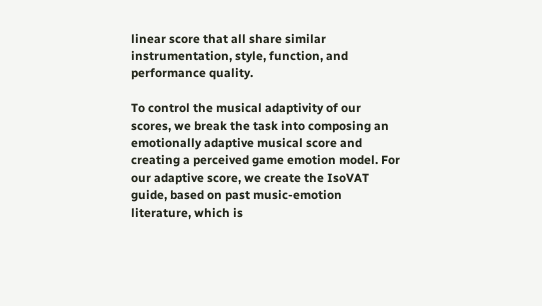linear score that all share similar instrumentation, style, function, and performance quality.

To control the musical adaptivity of our scores, we break the task into composing an emotionally adaptive musical score and creating a perceived game emotion model. For our adaptive score, we create the IsoVAT guide, based on past music-emotion literature, which is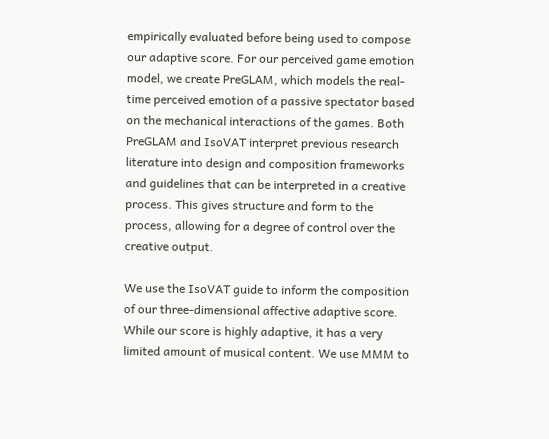empirically evaluated before being used to compose our adaptive score. For our perceived game emotion model, we create PreGLAM, which models the real-time perceived emotion of a passive spectator based on the mechanical interactions of the games. Both PreGLAM and IsoVAT interpret previous research literature into design and composition frameworks and guidelines that can be interpreted in a creative process. This gives structure and form to the process, allowing for a degree of control over the creative output.

We use the IsoVAT guide to inform the composition of our three-dimensional affective adaptive score. While our score is highly adaptive, it has a very limited amount of musical content. We use MMM to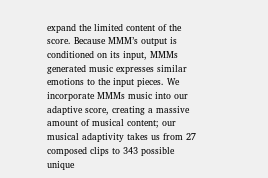expand the limited content of the score. Because MMM’s output is conditioned on its input, MMMs generated music expresses similar emotions to the input pieces. We incorporate MMMs music into our adaptive score, creating a massive amount of musical content; our musical adaptivity takes us from 27 composed clips to 343 possible unique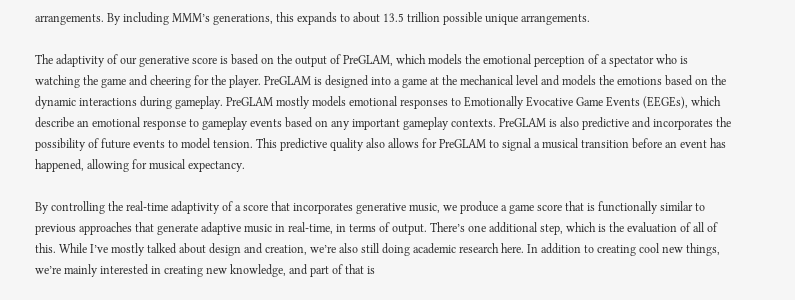arrangements. By including MMM’s generations, this expands to about 13.5 trillion possible unique arrangements.

The adaptivity of our generative score is based on the output of PreGLAM, which models the emotional perception of a spectator who is watching the game and cheering for the player. PreGLAM is designed into a game at the mechanical level and models the emotions based on the dynamic interactions during gameplay. PreGLAM mostly models emotional responses to Emotionally Evocative Game Events (EEGEs), which describe an emotional response to gameplay events based on any important gameplay contexts. PreGLAM is also predictive and incorporates the possibility of future events to model tension. This predictive quality also allows for PreGLAM to signal a musical transition before an event has happened, allowing for musical expectancy.

By controlling the real-time adaptivity of a score that incorporates generative music, we produce a game score that is functionally similar to previous approaches that generate adaptive music in real-time, in terms of output. There’s one additional step, which is the evaluation of all of this. While I’ve mostly talked about design and creation, we’re also still doing academic research here. In addition to creating cool new things, we’re mainly interested in creating new knowledge, and part of that is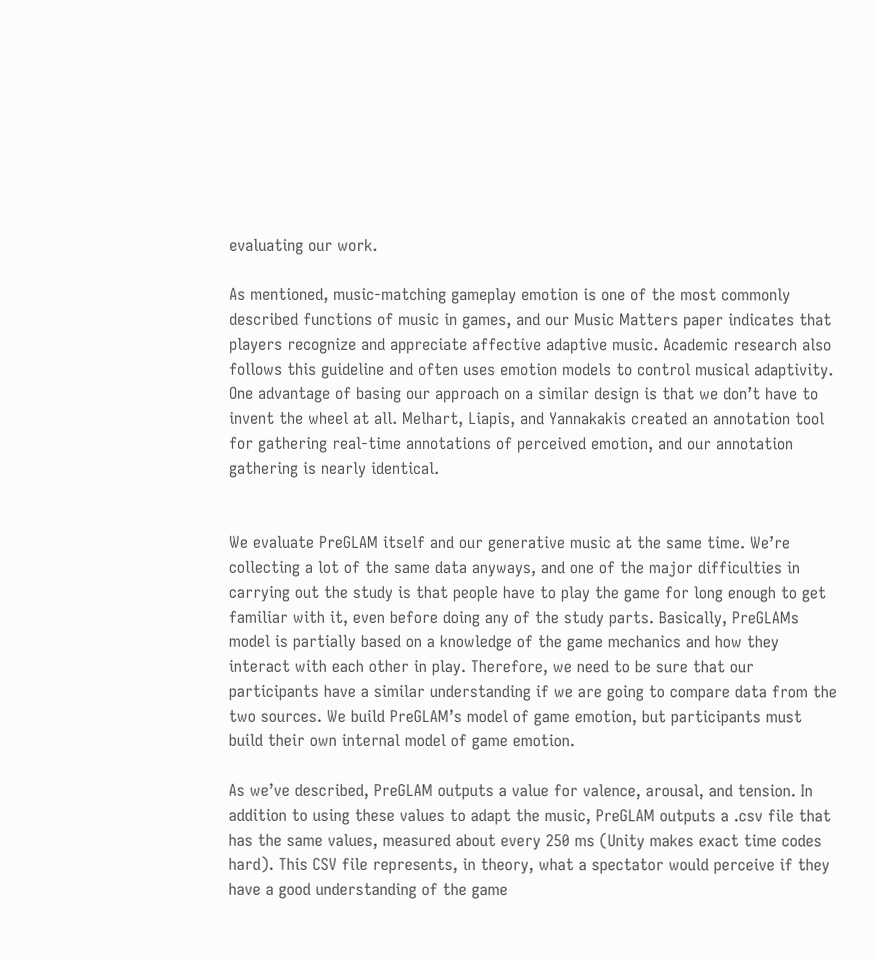evaluating our work.

As mentioned, music-matching gameplay emotion is one of the most commonly described functions of music in games, and our Music Matters paper indicates that players recognize and appreciate affective adaptive music. Academic research also follows this guideline and often uses emotion models to control musical adaptivity. One advantage of basing our approach on a similar design is that we don’t have to invent the wheel at all. Melhart, Liapis, and Yannakakis created an annotation tool for gathering real-time annotations of perceived emotion, and our annotation gathering is nearly identical.


We evaluate PreGLAM itself and our generative music at the same time. We’re collecting a lot of the same data anyways, and one of the major difficulties in carrying out the study is that people have to play the game for long enough to get familiar with it, even before doing any of the study parts. Basically, PreGLAMs model is partially based on a knowledge of the game mechanics and how they interact with each other in play. Therefore, we need to be sure that our participants have a similar understanding if we are going to compare data from the two sources. We build PreGLAM’s model of game emotion, but participants must build their own internal model of game emotion.

As we’ve described, PreGLAM outputs a value for valence, arousal, and tension. In addition to using these values to adapt the music, PreGLAM outputs a .csv file that has the same values, measured about every 250 ms (Unity makes exact time codes hard). This CSV file represents, in theory, what a spectator would perceive if they have a good understanding of the game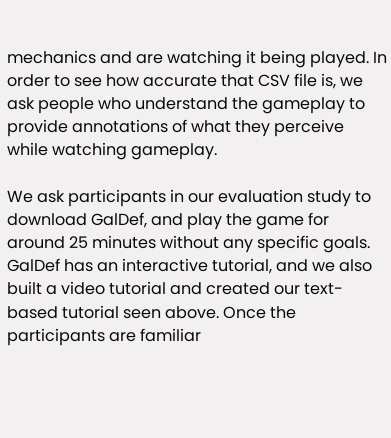mechanics and are watching it being played. In order to see how accurate that CSV file is, we ask people who understand the gameplay to provide annotations of what they perceive while watching gameplay.

We ask participants in our evaluation study to download GalDef, and play the game for around 25 minutes without any specific goals. GalDef has an interactive tutorial, and we also built a video tutorial and created our text-based tutorial seen above. Once the participants are familiar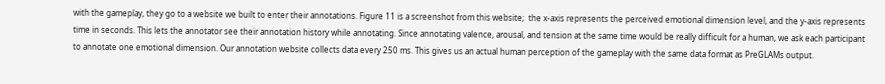with the gameplay, they go to a website we built to enter their annotations. Figure 11 is a screenshot from this website;  the x-axis represents the perceived emotional dimension level, and the y-axis represents time in seconds. This lets the annotator see their annotation history while annotating. Since annotating valence, arousal, and tension at the same time would be really difficult for a human, we ask each participant to annotate one emotional dimension. Our annotation website collects data every 250 ms. This gives us an actual human perception of the gameplay with the same data format as PreGLAMs output.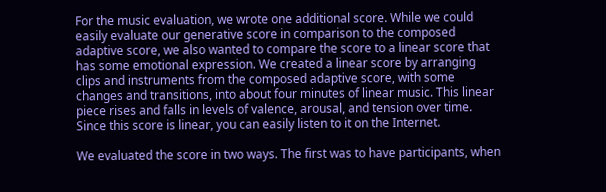For the music evaluation, we wrote one additional score. While we could easily evaluate our generative score in comparison to the composed adaptive score, we also wanted to compare the score to a linear score that has some emotional expression. We created a linear score by arranging clips and instruments from the composed adaptive score, with some changes and transitions, into about four minutes of linear music. This linear piece rises and falls in levels of valence, arousal, and tension over time. Since this score is linear, you can easily listen to it on the Internet.

We evaluated the score in two ways. The first was to have participants, when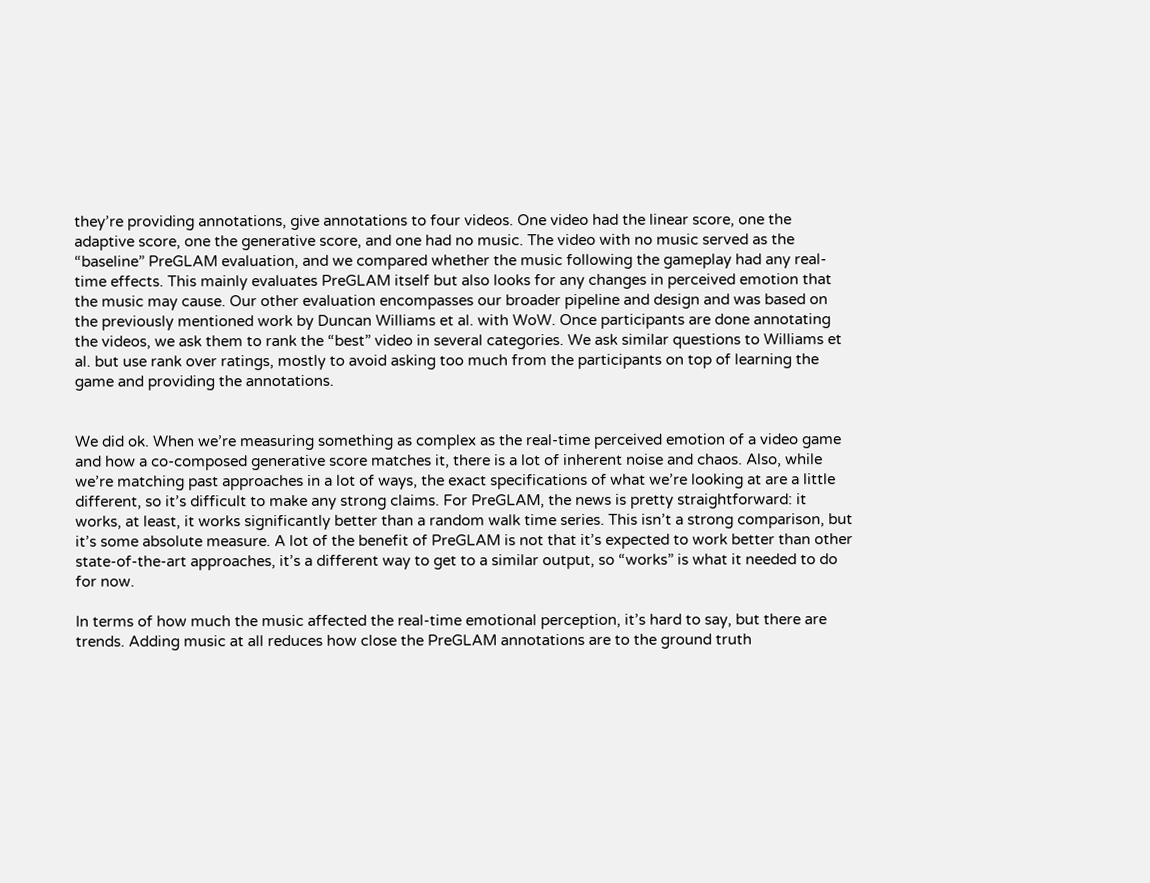they’re providing annotations, give annotations to four videos. One video had the linear score, one the adaptive score, one the generative score, and one had no music. The video with no music served as the “baseline” PreGLAM evaluation, and we compared whether the music following the gameplay had any real-time effects. This mainly evaluates PreGLAM itself but also looks for any changes in perceived emotion that the music may cause. Our other evaluation encompasses our broader pipeline and design and was based on the previously mentioned work by Duncan Williams et al. with WoW. Once participants are done annotating the videos, we ask them to rank the “best” video in several categories. We ask similar questions to Williams et al. but use rank over ratings, mostly to avoid asking too much from the participants on top of learning the game and providing the annotations.


We did ok. When we’re measuring something as complex as the real-time perceived emotion of a video game and how a co-composed generative score matches it, there is a lot of inherent noise and chaos. Also, while we’re matching past approaches in a lot of ways, the exact specifications of what we’re looking at are a little different, so it’s difficult to make any strong claims. For PreGLAM, the news is pretty straightforward: it works, at least, it works significantly better than a random walk time series. This isn’t a strong comparison, but it’s some absolute measure. A lot of the benefit of PreGLAM is not that it’s expected to work better than other state-of-the-art approaches, it’s a different way to get to a similar output, so “works” is what it needed to do for now.

In terms of how much the music affected the real-time emotional perception, it’s hard to say, but there are trends. Adding music at all reduces how close the PreGLAM annotations are to the ground truth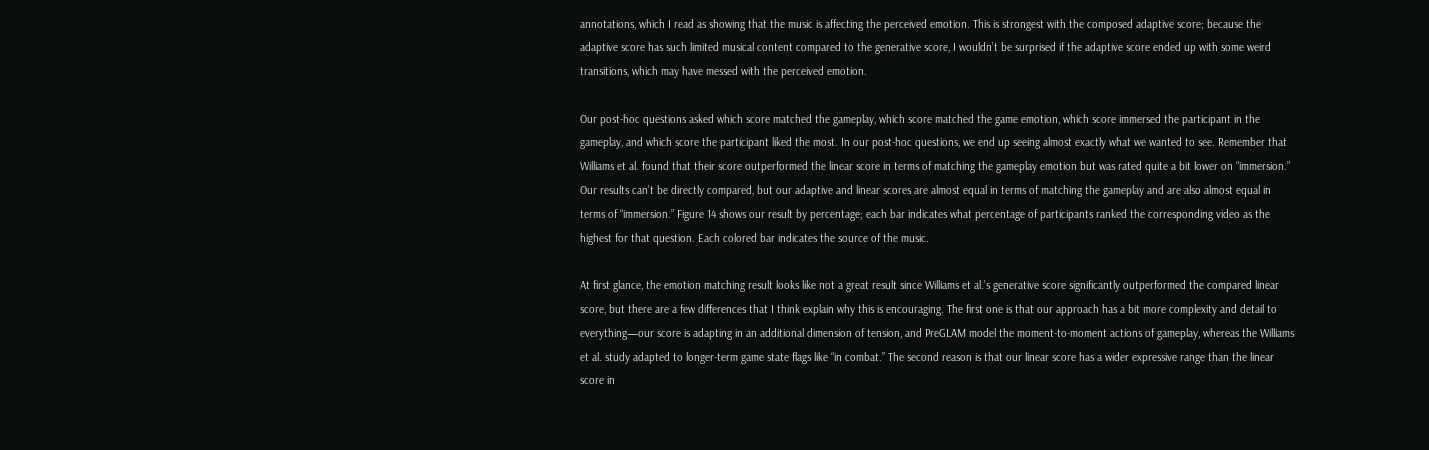annotations, which I read as showing that the music is affecting the perceived emotion. This is strongest with the composed adaptive score; because the adaptive score has such limited musical content compared to the generative score, I wouldn’t be surprised if the adaptive score ended up with some weird transitions, which may have messed with the perceived emotion.

Our post-hoc questions asked which score matched the gameplay, which score matched the game emotion, which score immersed the participant in the gameplay, and which score the participant liked the most. In our post-hoc questions, we end up seeing almost exactly what we wanted to see. Remember that Williams et al. found that their score outperformed the linear score in terms of matching the gameplay emotion but was rated quite a bit lower on “immersion.” Our results can’t be directly compared, but our adaptive and linear scores are almost equal in terms of matching the gameplay and are also almost equal in terms of “immersion.” Figure 14 shows our result by percentage; each bar indicates what percentage of participants ranked the corresponding video as the highest for that question. Each colored bar indicates the source of the music.

At first glance, the emotion matching result looks like not a great result since Williams et al.’s generative score significantly outperformed the compared linear score, but there are a few differences that I think explain why this is encouraging. The first one is that our approach has a bit more complexity and detail to everything—our score is adapting in an additional dimension of tension, and PreGLAM model the moment-to-moment actions of gameplay, whereas the Williams et al. study adapted to longer-term game state flags like “in combat.” The second reason is that our linear score has a wider expressive range than the linear score in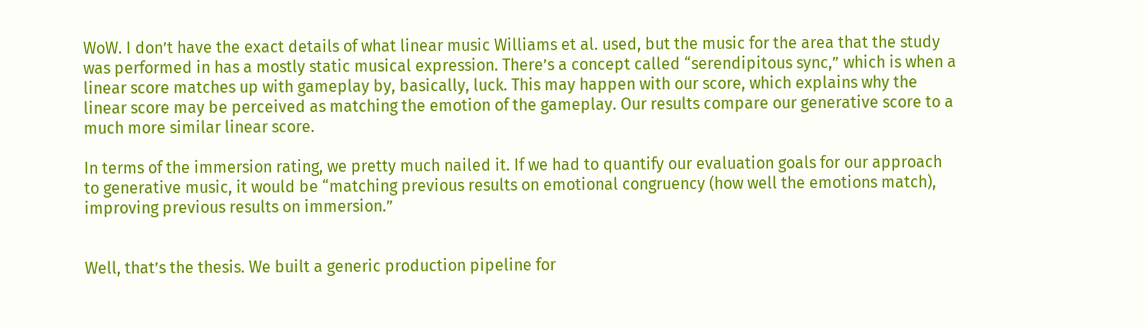WoW. I don’t have the exact details of what linear music Williams et al. used, but the music for the area that the study was performed in has a mostly static musical expression. There’s a concept called “serendipitous sync,” which is when a linear score matches up with gameplay by, basically, luck. This may happen with our score, which explains why the linear score may be perceived as matching the emotion of the gameplay. Our results compare our generative score to a much more similar linear score.

In terms of the immersion rating, we pretty much nailed it. If we had to quantify our evaluation goals for our approach to generative music, it would be “matching previous results on emotional congruency (how well the emotions match), improving previous results on immersion.”


Well, that’s the thesis. We built a generic production pipeline for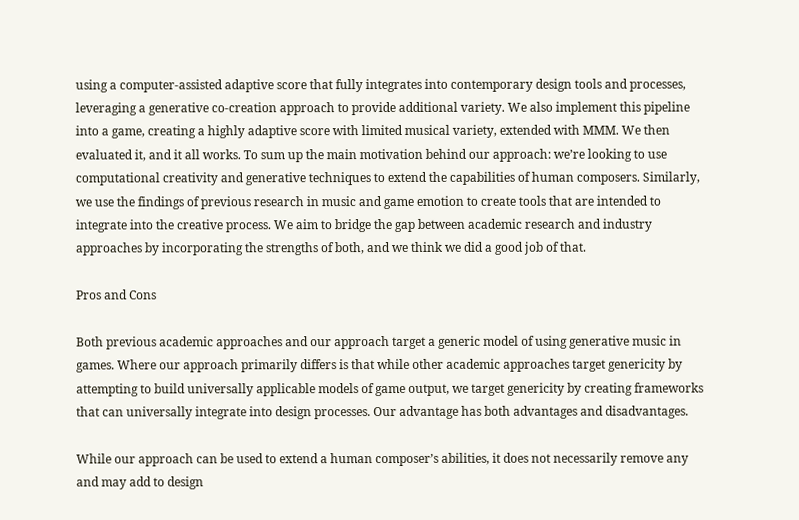using a computer-assisted adaptive score that fully integrates into contemporary design tools and processes, leveraging a generative co-creation approach to provide additional variety. We also implement this pipeline into a game, creating a highly adaptive score with limited musical variety, extended with MMM. We then evaluated it, and it all works. To sum up the main motivation behind our approach: we’re looking to use computational creativity and generative techniques to extend the capabilities of human composers. Similarly, we use the findings of previous research in music and game emotion to create tools that are intended to integrate into the creative process. We aim to bridge the gap between academic research and industry approaches by incorporating the strengths of both, and we think we did a good job of that.

Pros and Cons

Both previous academic approaches and our approach target a generic model of using generative music in games. Where our approach primarily differs is that while other academic approaches target genericity by attempting to build universally applicable models of game output, we target genericity by creating frameworks that can universally integrate into design processes. Our advantage has both advantages and disadvantages.

While our approach can be used to extend a human composer’s abilities, it does not necessarily remove any and may add to design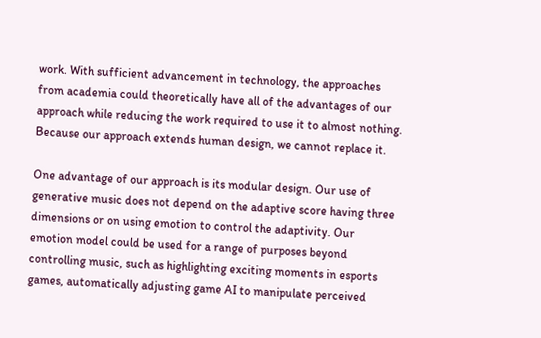work. With sufficient advancement in technology, the approaches from academia could theoretically have all of the advantages of our approach while reducing the work required to use it to almost nothing. Because our approach extends human design, we cannot replace it.

One advantage of our approach is its modular design. Our use of generative music does not depend on the adaptive score having three dimensions or on using emotion to control the adaptivity. Our emotion model could be used for a range of purposes beyond controlling music, such as highlighting exciting moments in esports games, automatically adjusting game AI to manipulate perceived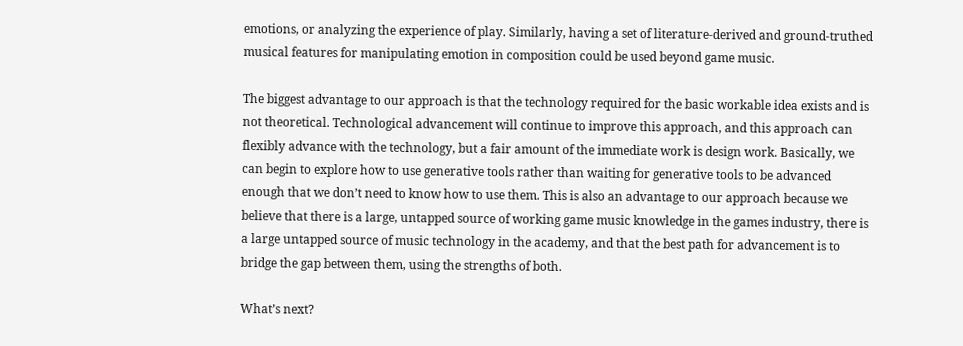emotions, or analyzing the experience of play. Similarly, having a set of literature-derived and ground-truthed musical features for manipulating emotion in composition could be used beyond game music.

The biggest advantage to our approach is that the technology required for the basic workable idea exists and is not theoretical. Technological advancement will continue to improve this approach, and this approach can flexibly advance with the technology, but a fair amount of the immediate work is design work. Basically, we can begin to explore how to use generative tools rather than waiting for generative tools to be advanced enough that we don’t need to know how to use them. This is also an advantage to our approach because we believe that there is a large, untapped source of working game music knowledge in the games industry, there is a large untapped source of music technology in the academy, and that the best path for advancement is to bridge the gap between them, using the strengths of both.

What’s next?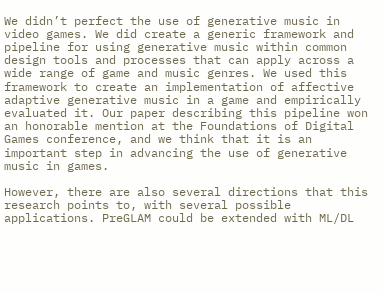We didn’t perfect the use of generative music in video games. We did create a generic framework and pipeline for using generative music within common design tools and processes that can apply across a wide range of game and music genres. We used this framework to create an implementation of affective adaptive generative music in a game and empirically evaluated it. Our paper describing this pipeline won an honorable mention at the Foundations of Digital Games conference, and we think that it is an important step in advancing the use of generative music in games.

However, there are also several directions that this research points to, with several possible applications. PreGLAM could be extended with ML/DL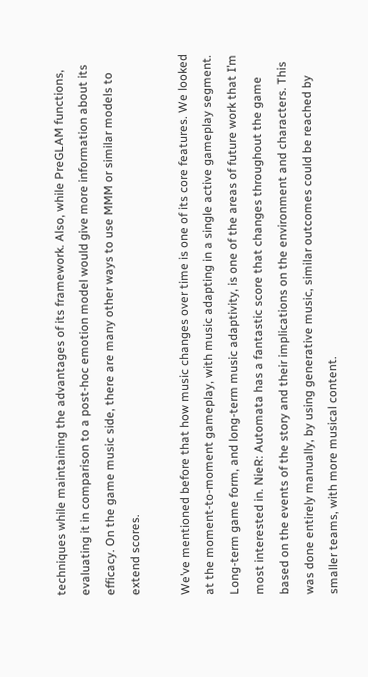techniques while maintaining the advantages of its framework. Also, while PreGLAM functions, evaluating it in comparison to a post-hoc emotion model would give more information about its efficacy. On the game music side, there are many other ways to use MMM or similar models to extend scores.

We’ve mentioned before that how music changes over time is one of its core features. We looked at the moment-to-moment gameplay, with music adapting in a single active gameplay segment. Long-term game form, and long-term music adaptivity, is one of the areas of future work that I’m most interested in. NieR: Automata has a fantastic score that changes throughout the game based on the events of the story and their implications on the environment and characters. This was done entirely manually, by using generative music, similar outcomes could be reached by smaller teams, with more musical content.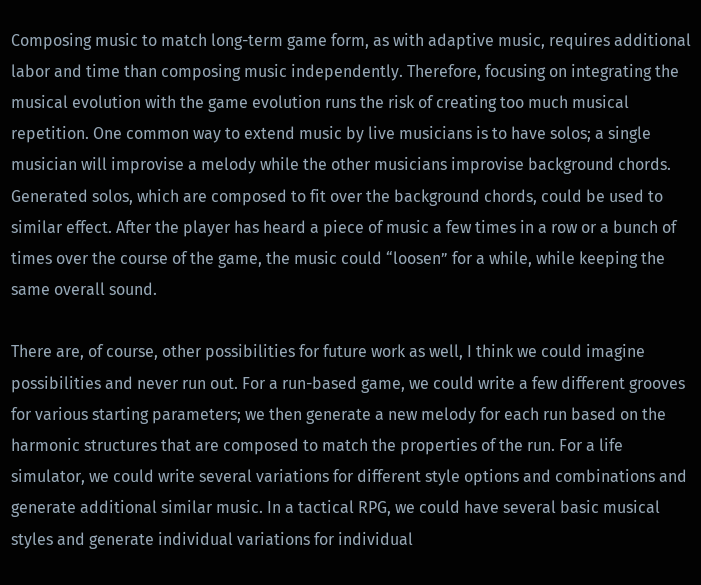Composing music to match long-term game form, as with adaptive music, requires additional labor and time than composing music independently. Therefore, focusing on integrating the musical evolution with the game evolution runs the risk of creating too much musical repetition. One common way to extend music by live musicians is to have solos; a single musician will improvise a melody while the other musicians improvise background chords. Generated solos, which are composed to fit over the background chords, could be used to similar effect. After the player has heard a piece of music a few times in a row or a bunch of times over the course of the game, the music could “loosen” for a while, while keeping the same overall sound.

There are, of course, other possibilities for future work as well, I think we could imagine possibilities and never run out. For a run-based game, we could write a few different grooves for various starting parameters; we then generate a new melody for each run based on the harmonic structures that are composed to match the properties of the run. For a life simulator, we could write several variations for different style options and combinations and generate additional similar music. In a tactical RPG, we could have several basic musical styles and generate individual variations for individual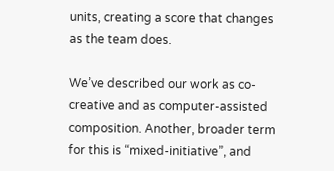units, creating a score that changes as the team does.

We’ve described our work as co-creative and as computer-assisted composition. Another, broader term for this is “mixed-initiative”, and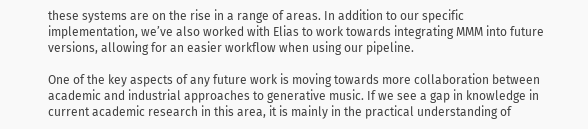these systems are on the rise in a range of areas. In addition to our specific implementation, we’ve also worked with Elias to work towards integrating MMM into future versions, allowing for an easier workflow when using our pipeline.

One of the key aspects of any future work is moving towards more collaboration between academic and industrial approaches to generative music. If we see a gap in knowledge in current academic research in this area, it is mainly in the practical understanding of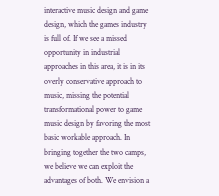interactive music design and game design, which the games industry is full of. If we see a missed opportunity in industrial approaches in this area, it is in its overly conservative approach to music, missing the potential transformational power to game music design by favoring the most basic workable approach. In bringing together the two camps, we believe we can exploit the advantages of both. We envision a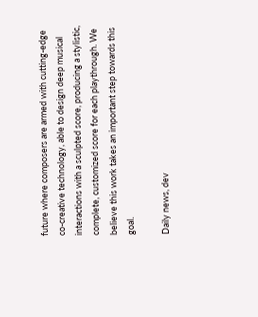future where composers are armed with cutting-edge co-creative technology, able to design deep musical interactions with a sculpted score, producing a stylistic, complete, customized score for each playthrough. We believe this work takes an important step towards this goal.

Daily news, dev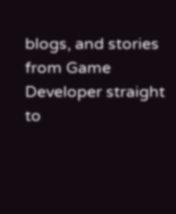blogs, and stories from Game Developer straight to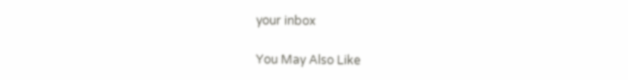your inbox

You May Also Like